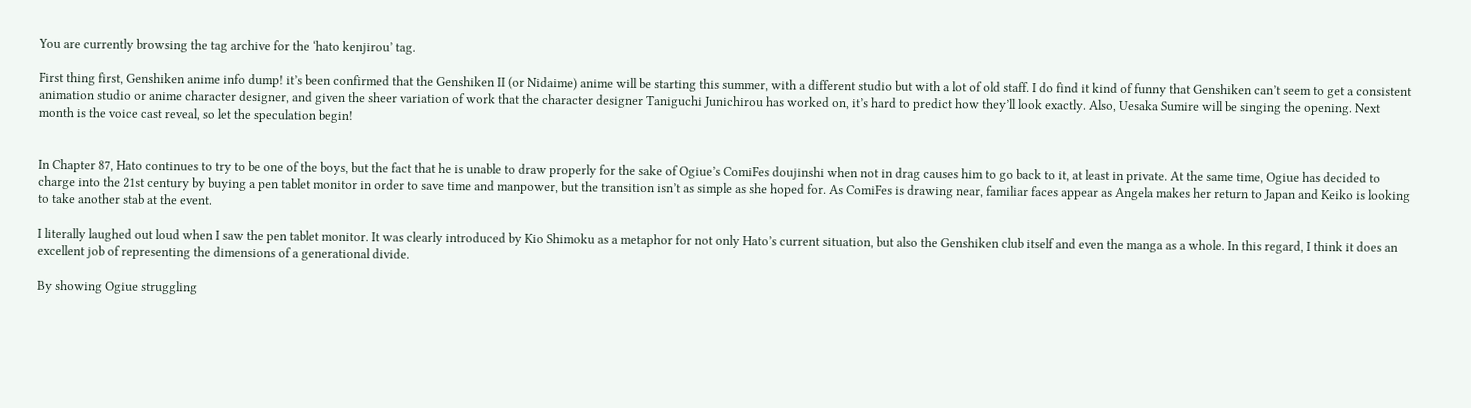You are currently browsing the tag archive for the ‘hato kenjirou’ tag.

First thing first, Genshiken anime info dump! it’s been confirmed that the Genshiken II (or Nidaime) anime will be starting this summer, with a different studio but with a lot of old staff. I do find it kind of funny that Genshiken can’t seem to get a consistent animation studio or anime character designer, and given the sheer variation of work that the character designer Taniguchi Junichirou has worked on, it’s hard to predict how they’ll look exactly. Also, Uesaka Sumire will be singing the opening. Next month is the voice cast reveal, so let the speculation begin!


In Chapter 87, Hato continues to try to be one of the boys, but the fact that he is unable to draw properly for the sake of Ogiue’s ComiFes doujinshi when not in drag causes him to go back to it, at least in private. At the same time, Ogiue has decided to charge into the 21st century by buying a pen tablet monitor in order to save time and manpower, but the transition isn’t as simple as she hoped for. As ComiFes is drawing near, familiar faces appear as Angela makes her return to Japan and Keiko is looking to take another stab at the event.

I literally laughed out loud when I saw the pen tablet monitor. It was clearly introduced by Kio Shimoku as a metaphor for not only Hato’s current situation, but also the Genshiken club itself and even the manga as a whole. In this regard, I think it does an excellent job of representing the dimensions of a generational divide.

By showing Ogiue struggling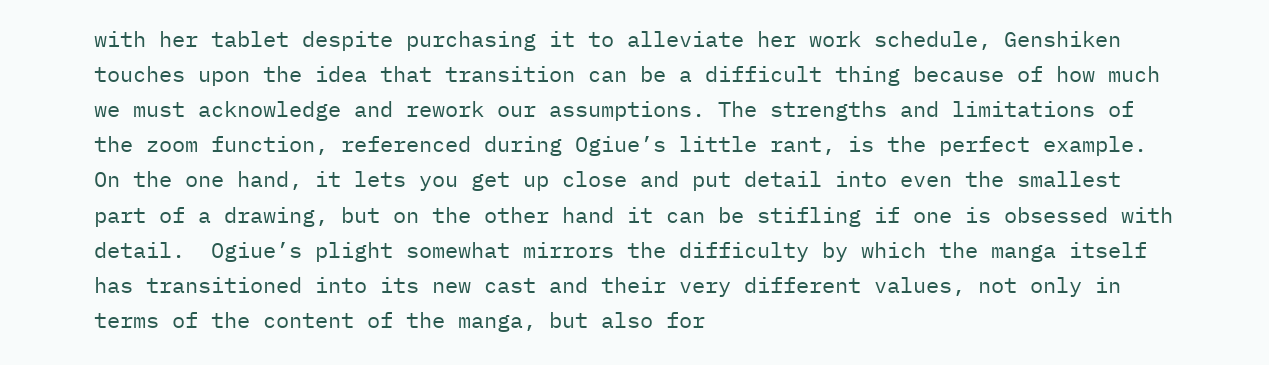with her tablet despite purchasing it to alleviate her work schedule, Genshiken touches upon the idea that transition can be a difficult thing because of how much we must acknowledge and rework our assumptions. The strengths and limitations of the zoom function, referenced during Ogiue’s little rant, is the perfect example. On the one hand, it lets you get up close and put detail into even the smallest part of a drawing, but on the other hand it can be stifling if one is obsessed with detail.  Ogiue’s plight somewhat mirrors the difficulty by which the manga itself has transitioned into its new cast and their very different values, not only in terms of the content of the manga, but also for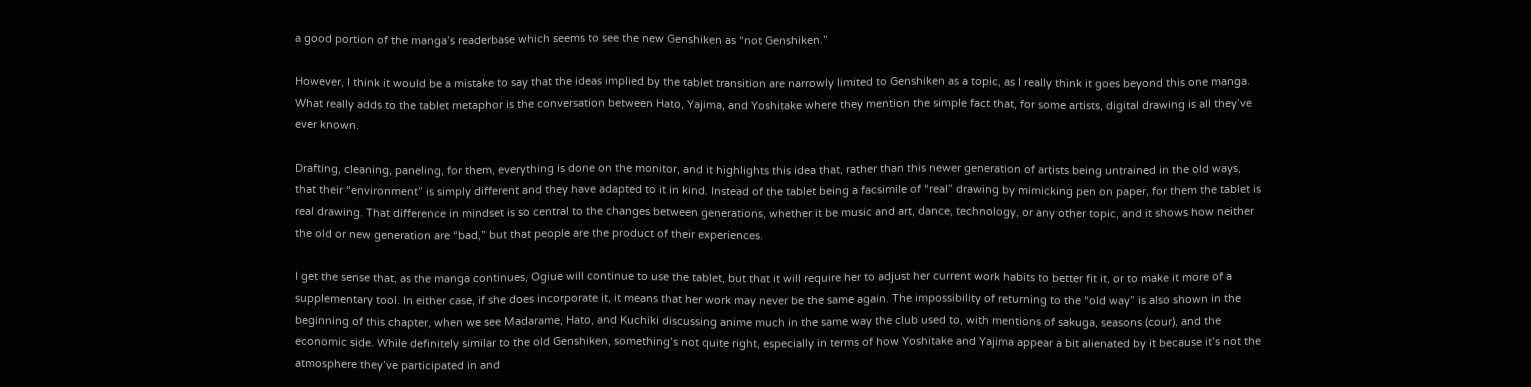a good portion of the manga’s readerbase which seems to see the new Genshiken as “not Genshiken.”

However, I think it would be a mistake to say that the ideas implied by the tablet transition are narrowly limited to Genshiken as a topic, as I really think it goes beyond this one manga. What really adds to the tablet metaphor is the conversation between Hato, Yajima, and Yoshitake where they mention the simple fact that, for some artists, digital drawing is all they’ve ever known.

Drafting, cleaning, paneling, for them, everything is done on the monitor, and it highlights this idea that, rather than this newer generation of artists being untrained in the old ways, that their “environment” is simply different and they have adapted to it in kind. Instead of the tablet being a facsimile of “real” drawing by mimicking pen on paper, for them the tablet is real drawing. That difference in mindset is so central to the changes between generations, whether it be music and art, dance, technology, or any other topic, and it shows how neither the old or new generation are “bad,” but that people are the product of their experiences.

I get the sense that, as the manga continues, Ogiue will continue to use the tablet, but that it will require her to adjust her current work habits to better fit it, or to make it more of a supplementary tool. In either case, if she does incorporate it, it means that her work may never be the same again. The impossibility of returning to the “old way” is also shown in the beginning of this chapter, when we see Madarame, Hato, and Kuchiki discussing anime much in the same way the club used to, with mentions of sakuga, seasons (cour), and the economic side. While definitely similar to the old Genshiken, something’s not quite right, especially in terms of how Yoshitake and Yajima appear a bit alienated by it because it’s not the atmosphere they’ve participated in and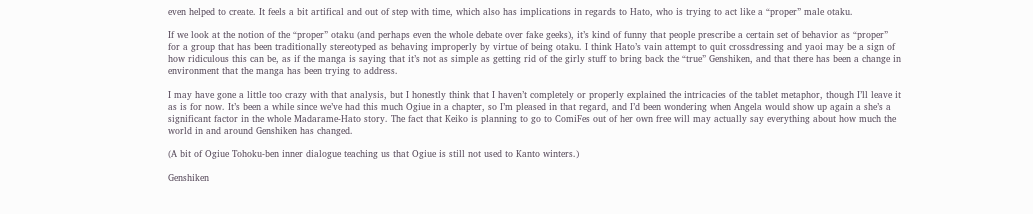even helped to create. It feels a bit artifical and out of step with time, which also has implications in regards to Hato, who is trying to act like a “proper” male otaku.

If we look at the notion of the “proper” otaku (and perhaps even the whole debate over fake geeks), it’s kind of funny that people prescribe a certain set of behavior as “proper” for a group that has been traditionally stereotyped as behaving improperly by virtue of being otaku. I think Hato’s vain attempt to quit crossdressing and yaoi may be a sign of how ridiculous this can be, as if the manga is saying that it’s not as simple as getting rid of the girly stuff to bring back the “true” Genshiken, and that there has been a change in environment that the manga has been trying to address.

I may have gone a little too crazy with that analysis, but I honestly think that I haven’t completely or properly explained the intricacies of the tablet metaphor, though I’ll leave it as is for now. It’s been a while since we’ve had this much Ogiue in a chapter, so I’m pleased in that regard, and I’d been wondering when Angela would show up again a she’s a significant factor in the whole Madarame-Hato story. The fact that Keiko is planning to go to ComiFes out of her own free will may actually say everything about how much the world in and around Genshiken has changed.

(A bit of Ogiue Tohoku-ben inner dialogue teaching us that Ogiue is still not used to Kanto winters.)

Genshiken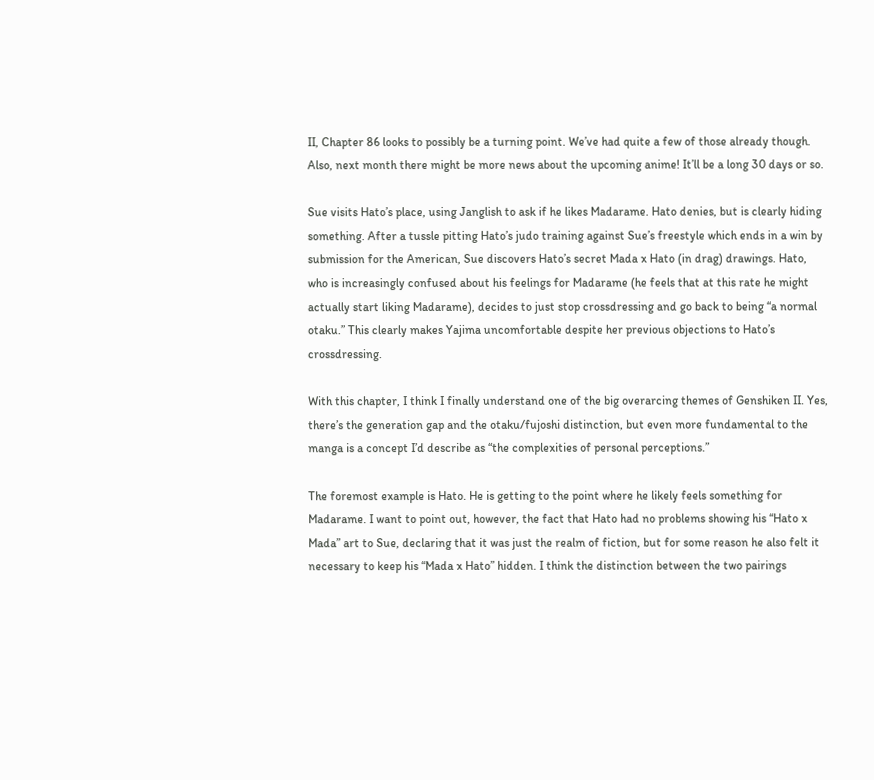II, Chapter 86 looks to possibly be a turning point. We’ve had quite a few of those already though. Also, next month there might be more news about the upcoming anime! It’ll be a long 30 days or so.

Sue visits Hato’s place, using Janglish to ask if he likes Madarame. Hato denies, but is clearly hiding something. After a tussle pitting Hato’s judo training against Sue’s freestyle which ends in a win by submission for the American, Sue discovers Hato’s secret Mada x Hato (in drag) drawings. Hato, who is increasingly confused about his feelings for Madarame (he feels that at this rate he might actually start liking Madarame), decides to just stop crossdressing and go back to being “a normal otaku.” This clearly makes Yajima uncomfortable despite her previous objections to Hato’s crossdressing.

With this chapter, I think I finally understand one of the big overarcing themes of Genshiken II. Yes, there’s the generation gap and the otaku/fujoshi distinction, but even more fundamental to the manga is a concept I’d describe as “the complexities of personal perceptions.”

The foremost example is Hato. He is getting to the point where he likely feels something for Madarame. I want to point out, however, the fact that Hato had no problems showing his “Hato x Mada” art to Sue, declaring that it was just the realm of fiction, but for some reason he also felt it necessary to keep his “Mada x Hato” hidden. I think the distinction between the two pairings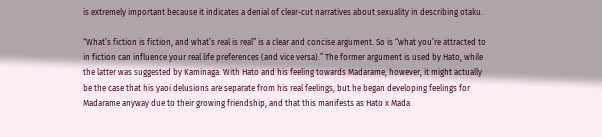is extremely important because it indicates a denial of clear-cut narratives about sexuality in describing otaku.

“What’s fiction is fiction, and what’s real is real” is a clear and concise argument. So is “what you’re attracted to in fiction can influence your real life preferences (and vice versa).” The former argument is used by Hato, while the latter was suggested by Kaminaga. With Hato and his feeling towards Madarame, however, it might actually be the case that his yaoi delusions are separate from his real feelings, but he began developing feelings for Madarame anyway due to their growing friendship, and that this manifests as Hato x Mada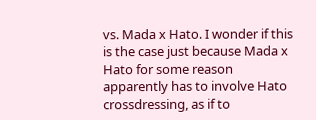vs. Mada x Hato. I wonder if this is the case just because Mada x Hato for some reason apparently has to involve Hato crossdressing, as if to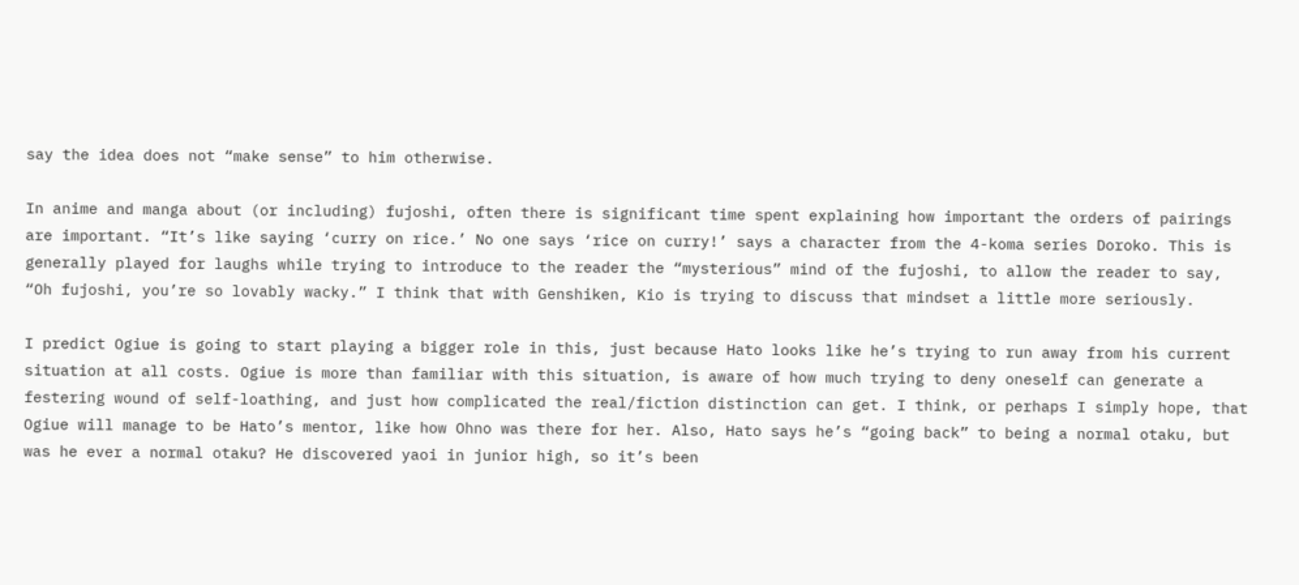say the idea does not “make sense” to him otherwise.

In anime and manga about (or including) fujoshi, often there is significant time spent explaining how important the orders of pairings are important. “It’s like saying ‘curry on rice.’ No one says ‘rice on curry!’ says a character from the 4-koma series Doroko. This is generally played for laughs while trying to introduce to the reader the “mysterious” mind of the fujoshi, to allow the reader to say, “Oh fujoshi, you’re so lovably wacky.” I think that with Genshiken, Kio is trying to discuss that mindset a little more seriously.

I predict Ogiue is going to start playing a bigger role in this, just because Hato looks like he’s trying to run away from his current situation at all costs. Ogiue is more than familiar with this situation, is aware of how much trying to deny oneself can generate a festering wound of self-loathing, and just how complicated the real/fiction distinction can get. I think, or perhaps I simply hope, that Ogiue will manage to be Hato’s mentor, like how Ohno was there for her. Also, Hato says he’s “going back” to being a normal otaku, but was he ever a normal otaku? He discovered yaoi in junior high, so it’s been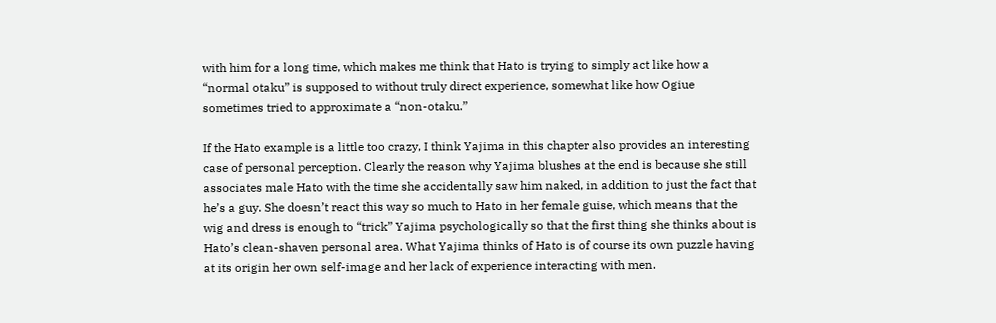with him for a long time, which makes me think that Hato is trying to simply act like how a “normal otaku” is supposed to without truly direct experience, somewhat like how Ogiue sometimes tried to approximate a “non-otaku.”

If the Hato example is a little too crazy, I think Yajima in this chapter also provides an interesting case of personal perception. Clearly the reason why Yajima blushes at the end is because she still associates male Hato with the time she accidentally saw him naked, in addition to just the fact that he’s a guy. She doesn’t react this way so much to Hato in her female guise, which means that the wig and dress is enough to “trick” Yajima psychologically so that the first thing she thinks about is Hato’s clean-shaven personal area. What Yajima thinks of Hato is of course its own puzzle having at its origin her own self-image and her lack of experience interacting with men.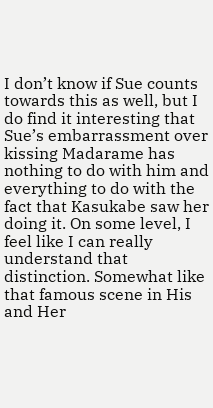I don’t know if Sue counts towards this as well, but I do find it interesting that Sue’s embarrassment over kissing Madarame has nothing to do with him and everything to do with the fact that Kasukabe saw her doing it. On some level, I feel like I can really understand that distinction. Somewhat like that famous scene in His and Her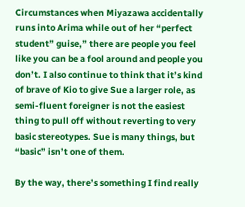Circumstances when Miyazawa accidentally runs into Arima while out of her “perfect student” guise,” there are people you feel like you can be a fool around and people you don’t. I also continue to think that it’s kind of brave of Kio to give Sue a larger role, as semi-fluent foreigner is not the easiest thing to pull off without reverting to very basic stereotypes. Sue is many things, but “basic” isn’t one of them.

By the way, there’s something I find really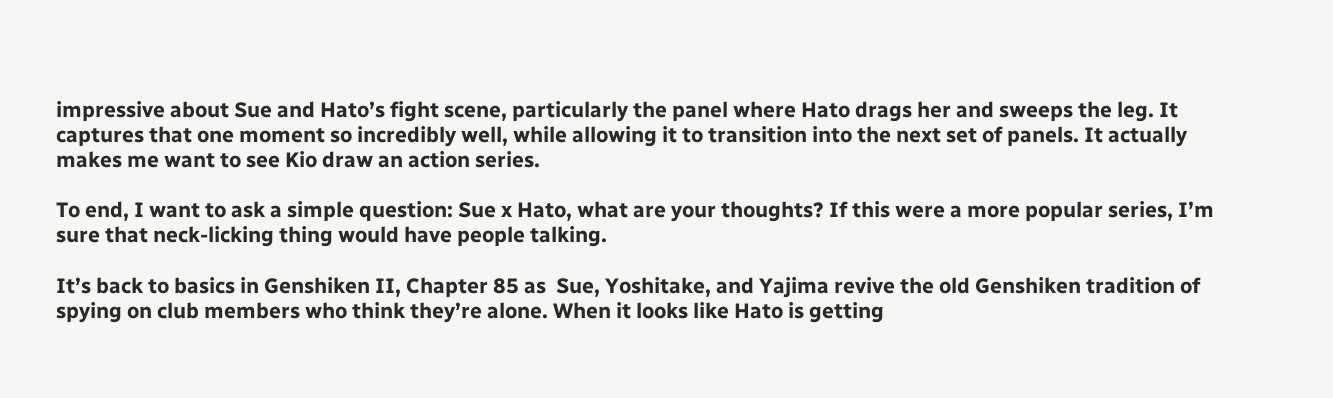impressive about Sue and Hato’s fight scene, particularly the panel where Hato drags her and sweeps the leg. It captures that one moment so incredibly well, while allowing it to transition into the next set of panels. It actually makes me want to see Kio draw an action series.

To end, I want to ask a simple question: Sue x Hato, what are your thoughts? If this were a more popular series, I’m sure that neck-licking thing would have people talking.

It’s back to basics in Genshiken II, Chapter 85 as  Sue, Yoshitake, and Yajima revive the old Genshiken tradition of spying on club members who think they’re alone. When it looks like Hato is getting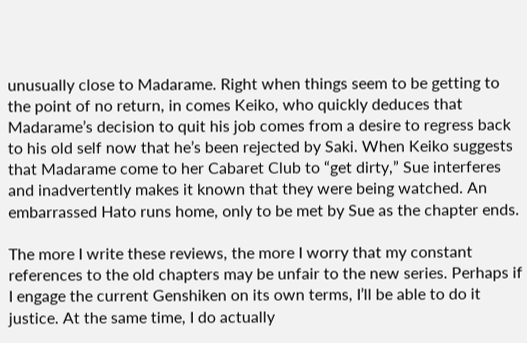unusually close to Madarame. Right when things seem to be getting to the point of no return, in comes Keiko, who quickly deduces that Madarame’s decision to quit his job comes from a desire to regress back to his old self now that he’s been rejected by Saki. When Keiko suggests that Madarame come to her Cabaret Club to “get dirty,” Sue interferes and inadvertently makes it known that they were being watched. An embarrassed Hato runs home, only to be met by Sue as the chapter ends.

The more I write these reviews, the more I worry that my constant references to the old chapters may be unfair to the new series. Perhaps if I engage the current Genshiken on its own terms, I’ll be able to do it justice. At the same time, I do actually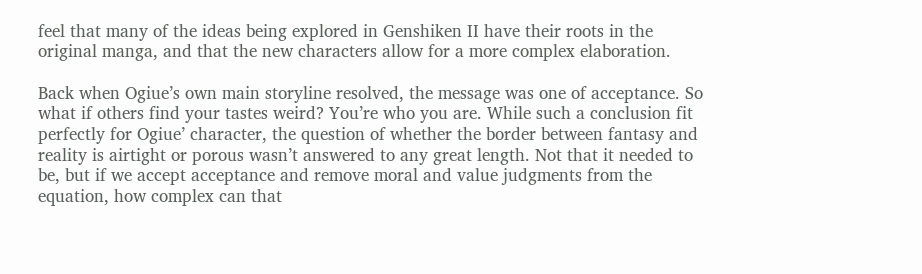feel that many of the ideas being explored in Genshiken II have their roots in the original manga, and that the new characters allow for a more complex elaboration.

Back when Ogiue’s own main storyline resolved, the message was one of acceptance. So what if others find your tastes weird? You’re who you are. While such a conclusion fit perfectly for Ogiue’ character, the question of whether the border between fantasy and reality is airtight or porous wasn’t answered to any great length. Not that it needed to be, but if we accept acceptance and remove moral and value judgments from the equation, how complex can that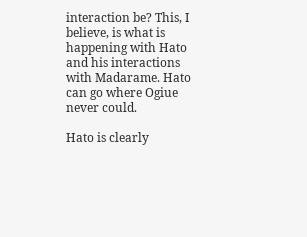interaction be? This, I believe, is what is happening with Hato and his interactions with Madarame. Hato can go where Ogiue never could.

Hato is clearly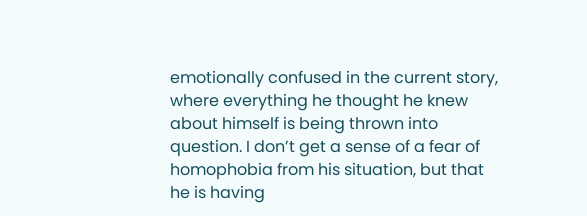emotionally confused in the current story, where everything he thought he knew about himself is being thrown into question. I don’t get a sense of a fear of homophobia from his situation, but that he is having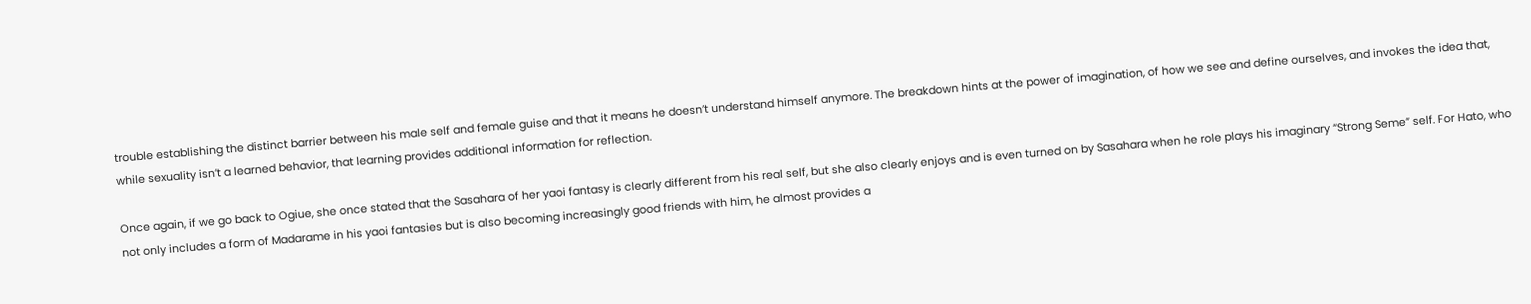trouble establishing the distinct barrier between his male self and female guise and that it means he doesn’t understand himself anymore. The breakdown hints at the power of imagination, of how we see and define ourselves, and invokes the idea that, while sexuality isn’t a learned behavior, that learning provides additional information for reflection.

Once again, if we go back to Ogiue, she once stated that the Sasahara of her yaoi fantasy is clearly different from his real self, but she also clearly enjoys and is even turned on by Sasahara when he role plays his imaginary “Strong Seme” self. For Hato, who not only includes a form of Madarame in his yaoi fantasies but is also becoming increasingly good friends with him, he almost provides a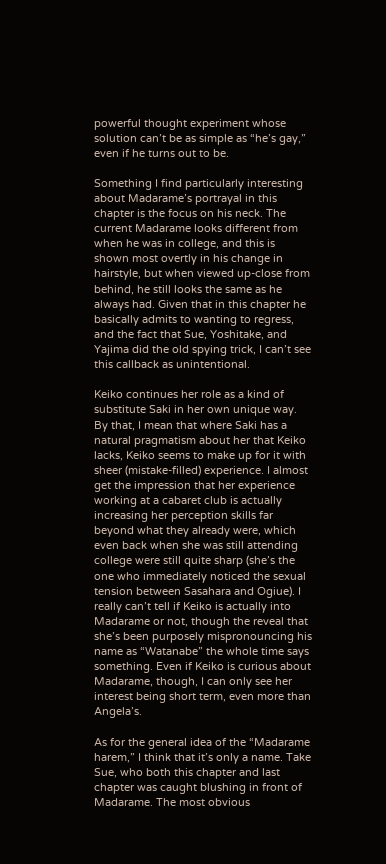powerful thought experiment whose solution can’t be as simple as “he’s gay,” even if he turns out to be.

Something I find particularly interesting about Madarame’s portrayal in this chapter is the focus on his neck. The current Madarame looks different from when he was in college, and this is shown most overtly in his change in hairstyle, but when viewed up-close from behind, he still looks the same as he always had. Given that in this chapter he basically admits to wanting to regress, and the fact that Sue, Yoshitake, and Yajima did the old spying trick, I can’t see this callback as unintentional.

Keiko continues her role as a kind of substitute Saki in her own unique way. By that, I mean that where Saki has a natural pragmatism about her that Keiko lacks, Keiko seems to make up for it with sheer (mistake-filled) experience. I almost get the impression that her experience working at a cabaret club is actually increasing her perception skills far beyond what they already were, which even back when she was still attending college were still quite sharp (she’s the one who immediately noticed the sexual tension between Sasahara and Ogiue). I really can’t tell if Keiko is actually into Madarame or not, though the reveal that she’s been purposely mispronouncing his name as “Watanabe” the whole time says something. Even if Keiko is curious about Madarame, though, I can only see her interest being short term, even more than Angela’s.

As for the general idea of the “Madarame harem,” I think that it’s only a name. Take Sue, who both this chapter and last chapter was caught blushing in front of Madarame. The most obvious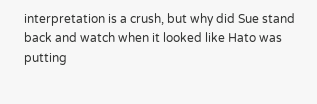interpretation is a crush, but why did Sue stand back and watch when it looked like Hato was putting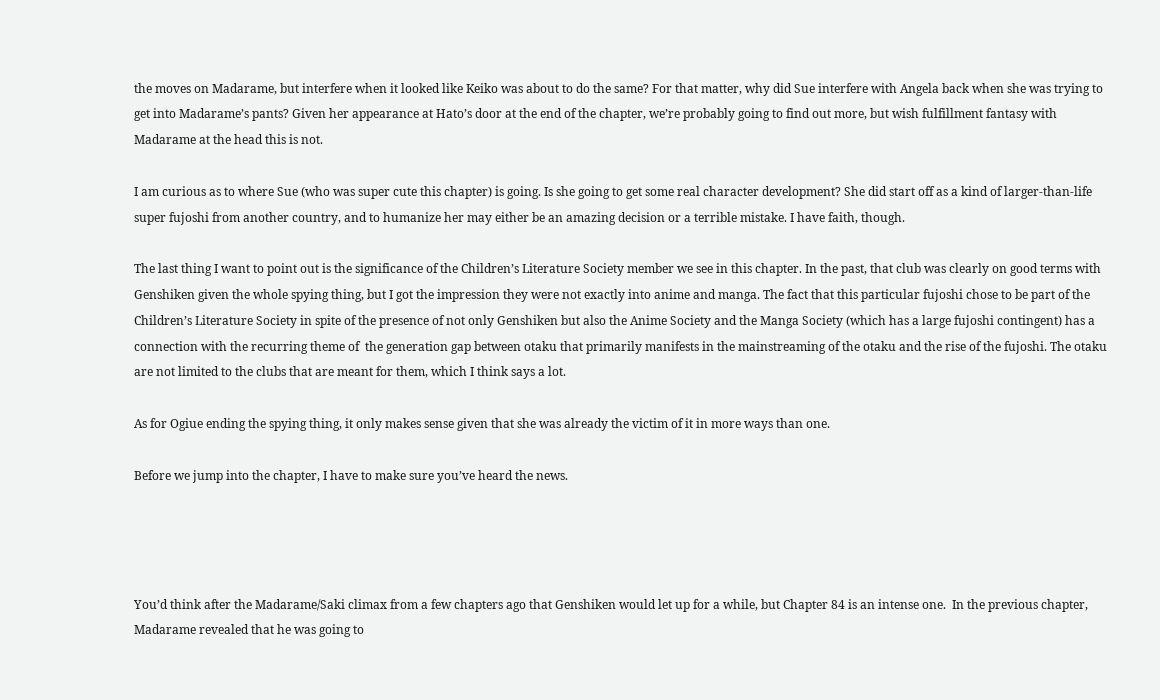the moves on Madarame, but interfere when it looked like Keiko was about to do the same? For that matter, why did Sue interfere with Angela back when she was trying to get into Madarame’s pants? Given her appearance at Hato’s door at the end of the chapter, we’re probably going to find out more, but wish fulfillment fantasy with Madarame at the head this is not.

I am curious as to where Sue (who was super cute this chapter) is going. Is she going to get some real character development? She did start off as a kind of larger-than-life super fujoshi from another country, and to humanize her may either be an amazing decision or a terrible mistake. I have faith, though.

The last thing I want to point out is the significance of the Children’s Literature Society member we see in this chapter. In the past, that club was clearly on good terms with Genshiken given the whole spying thing, but I got the impression they were not exactly into anime and manga. The fact that this particular fujoshi chose to be part of the Children’s Literature Society in spite of the presence of not only Genshiken but also the Anime Society and the Manga Society (which has a large fujoshi contingent) has a connection with the recurring theme of  the generation gap between otaku that primarily manifests in the mainstreaming of the otaku and the rise of the fujoshi. The otaku are not limited to the clubs that are meant for them, which I think says a lot.

As for Ogiue ending the spying thing, it only makes sense given that she was already the victim of it in more ways than one.

Before we jump into the chapter, I have to make sure you’ve heard the news.




You’d think after the Madarame/Saki climax from a few chapters ago that Genshiken would let up for a while, but Chapter 84 is an intense one.  In the previous chapter, Madarame revealed that he was going to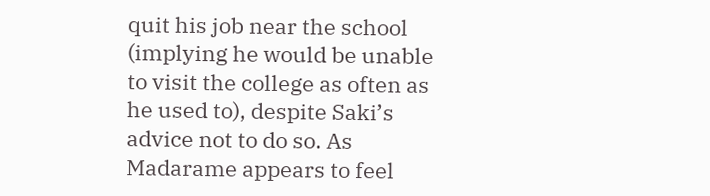quit his job near the school (implying he would be unable to visit the college as often as he used to), despite Saki’s advice not to do so. As Madarame appears to feel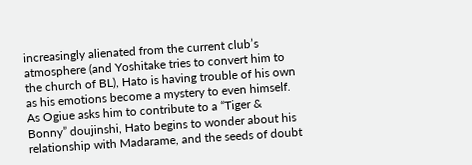increasingly alienated from the current club’s atmosphere (and Yoshitake tries to convert him to the church of BL), Hato is having trouble of his own as his emotions become a mystery to even himself. As Ogiue asks him to contribute to a “Tiger & Bonny” doujinshi, Hato begins to wonder about his relationship with Madarame, and the seeds of doubt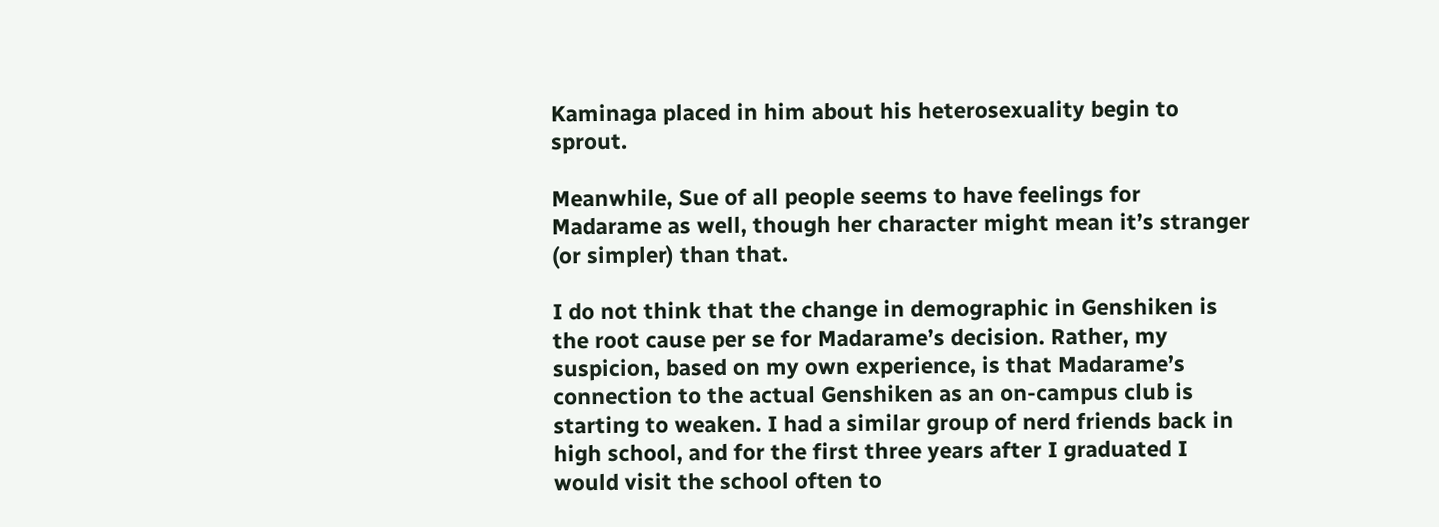Kaminaga placed in him about his heterosexuality begin to sprout.

Meanwhile, Sue of all people seems to have feelings for Madarame as well, though her character might mean it’s stranger (or simpler) than that.

I do not think that the change in demographic in Genshiken is the root cause per se for Madarame’s decision. Rather, my suspicion, based on my own experience, is that Madarame’s connection to the actual Genshiken as an on-campus club is starting to weaken. I had a similar group of nerd friends back in high school, and for the first three years after I graduated I would visit the school often to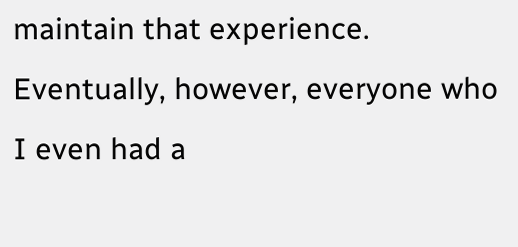maintain that experience. Eventually, however, everyone who I even had a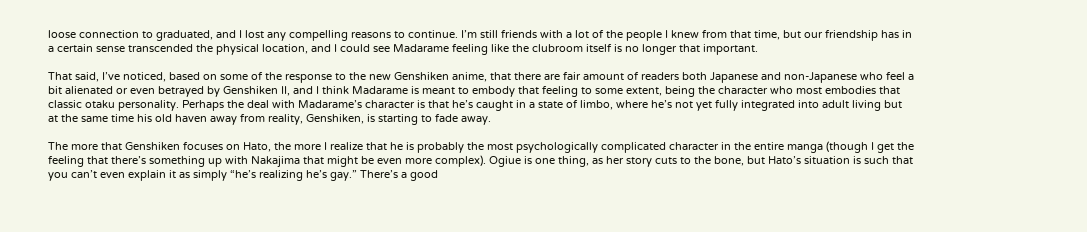loose connection to graduated, and I lost any compelling reasons to continue. I’m still friends with a lot of the people I knew from that time, but our friendship has in a certain sense transcended the physical location, and I could see Madarame feeling like the clubroom itself is no longer that important.

That said, I’ve noticed, based on some of the response to the new Genshiken anime, that there are fair amount of readers both Japanese and non-Japanese who feel a bit alienated or even betrayed by Genshiken II, and I think Madarame is meant to embody that feeling to some extent, being the character who most embodies that classic otaku personality. Perhaps the deal with Madarame’s character is that he’s caught in a state of limbo, where he’s not yet fully integrated into adult living but at the same time his old haven away from reality, Genshiken, is starting to fade away.

The more that Genshiken focuses on Hato, the more I realize that he is probably the most psychologically complicated character in the entire manga (though I get the feeling that there’s something up with Nakajima that might be even more complex). Ogiue is one thing, as her story cuts to the bone, but Hato’s situation is such that you can’t even explain it as simply “he’s realizing he’s gay.” There’s a good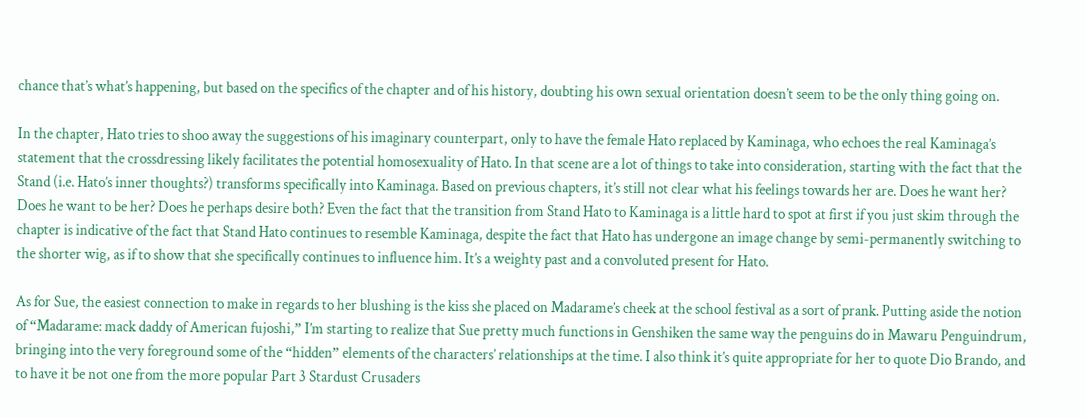chance that’s what’s happening, but based on the specifics of the chapter and of his history, doubting his own sexual orientation doesn’t seem to be the only thing going on.

In the chapter, Hato tries to shoo away the suggestions of his imaginary counterpart, only to have the female Hato replaced by Kaminaga, who echoes the real Kaminaga’s statement that the crossdressing likely facilitates the potential homosexuality of Hato. In that scene are a lot of things to take into consideration, starting with the fact that the Stand (i.e. Hato’s inner thoughts?) transforms specifically into Kaminaga. Based on previous chapters, it’s still not clear what his feelings towards her are. Does he want her? Does he want to be her? Does he perhaps desire both? Even the fact that the transition from Stand Hato to Kaminaga is a little hard to spot at first if you just skim through the chapter is indicative of the fact that Stand Hato continues to resemble Kaminaga, despite the fact that Hato has undergone an image change by semi-permanently switching to the shorter wig, as if to show that she specifically continues to influence him. It’s a weighty past and a convoluted present for Hato.

As for Sue, the easiest connection to make in regards to her blushing is the kiss she placed on Madarame’s cheek at the school festival as a sort of prank. Putting aside the notion of “Madarame: mack daddy of American fujoshi,” I’m starting to realize that Sue pretty much functions in Genshiken the same way the penguins do in Mawaru Penguindrum, bringing into the very foreground some of the “hidden” elements of the characters’ relationships at the time. I also think it’s quite appropriate for her to quote Dio Brando, and to have it be not one from the more popular Part 3 Stardust Crusaders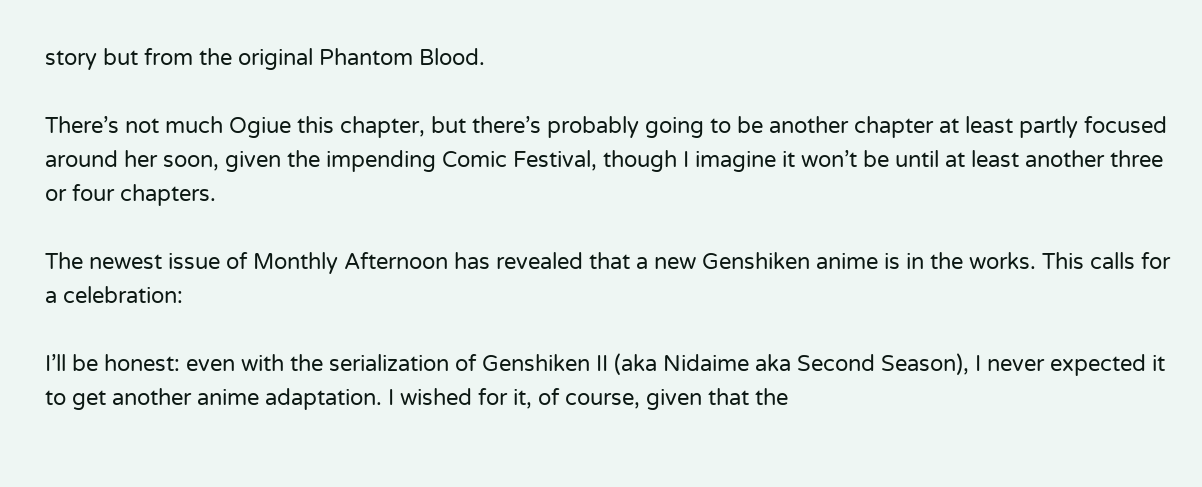story but from the original Phantom Blood.

There’s not much Ogiue this chapter, but there’s probably going to be another chapter at least partly focused around her soon, given the impending Comic Festival, though I imagine it won’t be until at least another three or four chapters.

The newest issue of Monthly Afternoon has revealed that a new Genshiken anime is in the works. This calls for a celebration:

I’ll be honest: even with the serialization of Genshiken II (aka Nidaime aka Second Season), I never expected it to get another anime adaptation. I wished for it, of course, given that the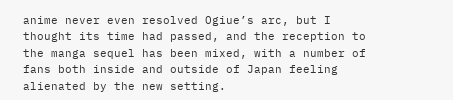anime never even resolved Ogiue’s arc, but I thought its time had passed, and the reception to the manga sequel has been mixed, with a number of fans both inside and outside of Japan feeling alienated by the new setting.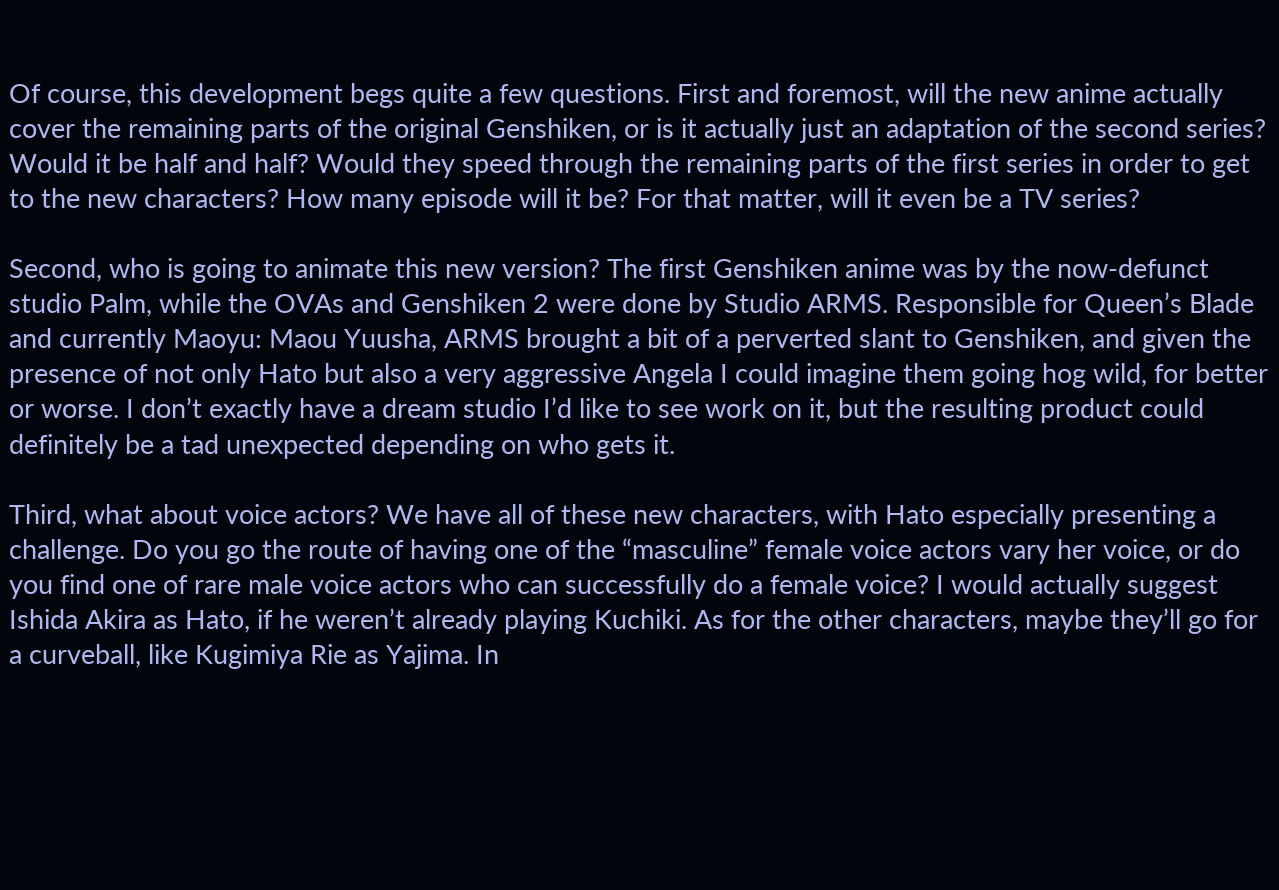Of course, this development begs quite a few questions. First and foremost, will the new anime actually cover the remaining parts of the original Genshiken, or is it actually just an adaptation of the second series? Would it be half and half? Would they speed through the remaining parts of the first series in order to get to the new characters? How many episode will it be? For that matter, will it even be a TV series?

Second, who is going to animate this new version? The first Genshiken anime was by the now-defunct studio Palm, while the OVAs and Genshiken 2 were done by Studio ARMS. Responsible for Queen’s Blade and currently Maoyu: Maou Yuusha, ARMS brought a bit of a perverted slant to Genshiken, and given the presence of not only Hato but also a very aggressive Angela I could imagine them going hog wild, for better or worse. I don’t exactly have a dream studio I’d like to see work on it, but the resulting product could definitely be a tad unexpected depending on who gets it.

Third, what about voice actors? We have all of these new characters, with Hato especially presenting a challenge. Do you go the route of having one of the “masculine” female voice actors vary her voice, or do you find one of rare male voice actors who can successfully do a female voice? I would actually suggest Ishida Akira as Hato, if he weren’t already playing Kuchiki. As for the other characters, maybe they’ll go for a curveball, like Kugimiya Rie as Yajima. In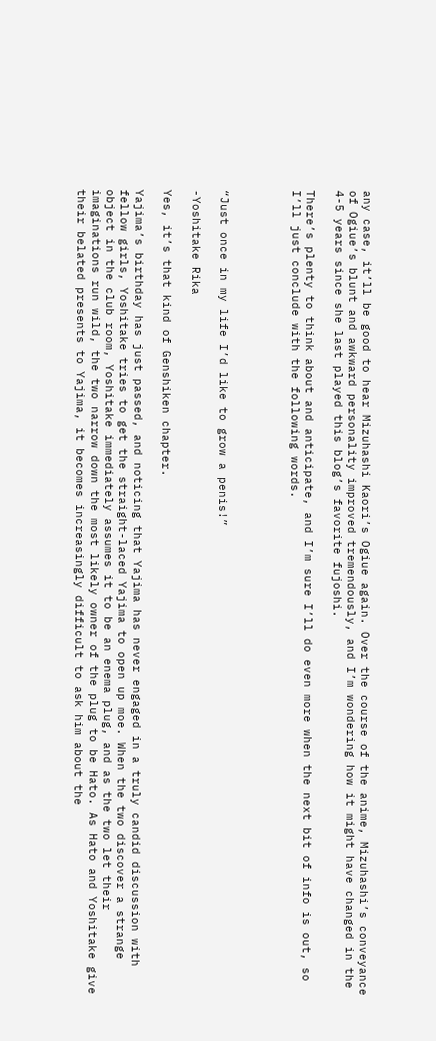any case, it’ll be good to hear Mizuhashi Kaori’s Ogiue again. Over the course of the anime, Mizuhashi’s conveyance of Ogiue’s blunt and awkward personality improved tremendously, and I’m wondering how it might have changed in the 4-5 years since she last played this blog’s favorite fujoshi.

There’s plenty to think about and anticipate, and I’m sure I’ll do even more when the next bit of info is out, so I’ll just conclude with the following words.




“Just once in my life I’d like to grow a penis!”

-Yoshitake Rika

Yes, it’s that kind of Genshiken chapter.

Yajima’s birthday has just passed, and noticing that Yajima has never engaged in a truly candid discussion with fellow girls, Yoshitake tries to get the straight-laced Yajima to open up moe. When the two discover a strange object in the club room, Yoshitake immediately assumes it to be an enema plug, and as the two let their imaginations run wild, the two narrow down the most likely owner of the plug to be Hato. As Hato and Yoshitake give their belated presents to Yajima, it becomes increasingly difficult to ask him about the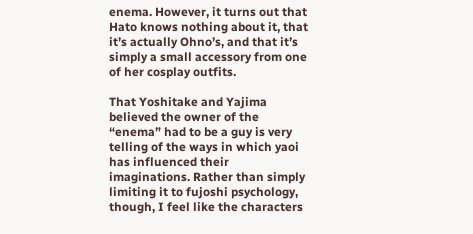enema. However, it turns out that Hato knows nothing about it, that it’s actually Ohno’s, and that it’s simply a small accessory from one of her cosplay outfits.

That Yoshitake and Yajima believed the owner of the “enema” had to be a guy is very telling of the ways in which yaoi has influenced their imaginations. Rather than simply limiting it to fujoshi psychology, though, I feel like the characters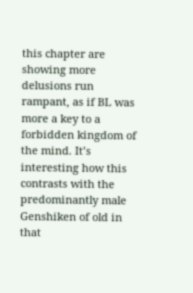this chapter are showing more delusions run rampant, as if BL was more a key to a forbidden kingdom of the mind. It’s interesting how this contrasts with the predominantly male Genshiken of old in that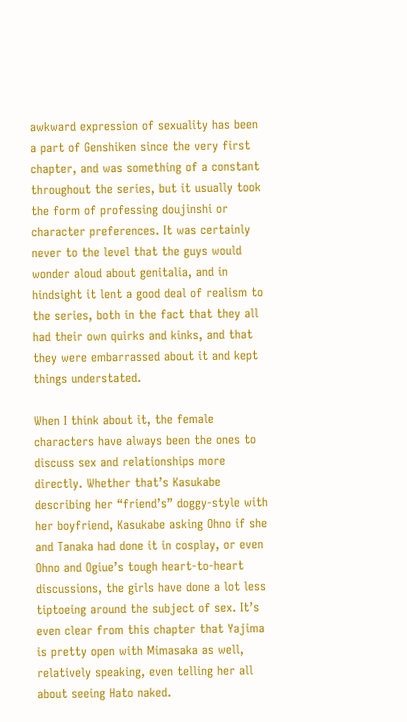awkward expression of sexuality has been a part of Genshiken since the very first chapter, and was something of a constant throughout the series, but it usually took the form of professing doujinshi or character preferences. It was certainly never to the level that the guys would wonder aloud about genitalia, and in hindsight it lent a good deal of realism to the series, both in the fact that they all had their own quirks and kinks, and that they were embarrassed about it and kept things understated.

When I think about it, the female characters have always been the ones to discuss sex and relationships more directly. Whether that’s Kasukabe describing her “friend’s” doggy-style with her boyfriend, Kasukabe asking Ohno if she and Tanaka had done it in cosplay, or even Ohno and Ogiue’s tough heart-to-heart discussions, the girls have done a lot less tiptoeing around the subject of sex. It’s even clear from this chapter that Yajima is pretty open with Mimasaka as well, relatively speaking, even telling her all about seeing Hato naked.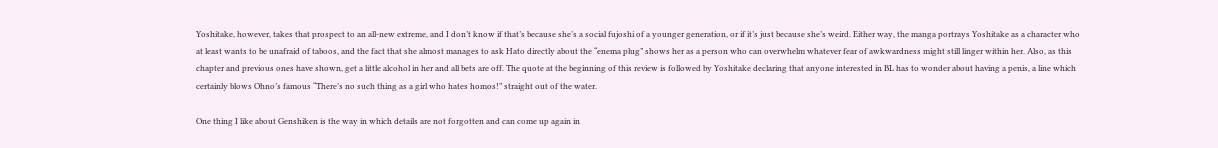Yoshitake, however, takes that prospect to an all-new extreme, and I don’t know if that’s because she’s a social fujoshi of a younger generation, or if it’s just because she’s weird. Either way, the manga portrays Yoshitake as a character who at least wants to be unafraid of taboos, and the fact that she almost manages to ask Hato directly about the “enema plug” shows her as a person who can overwhelm whatever fear of awkwardness might still linger within her. Also, as this chapter and previous ones have shown, get a little alcohol in her and all bets are off. The quote at the beginning of this review is followed by Yoshitake declaring that anyone interested in BL has to wonder about having a penis, a line which certainly blows Ohno’s famous “There’s no such thing as a girl who hates homos!” straight out of the water.

One thing I like about Genshiken is the way in which details are not forgotten and can come up again in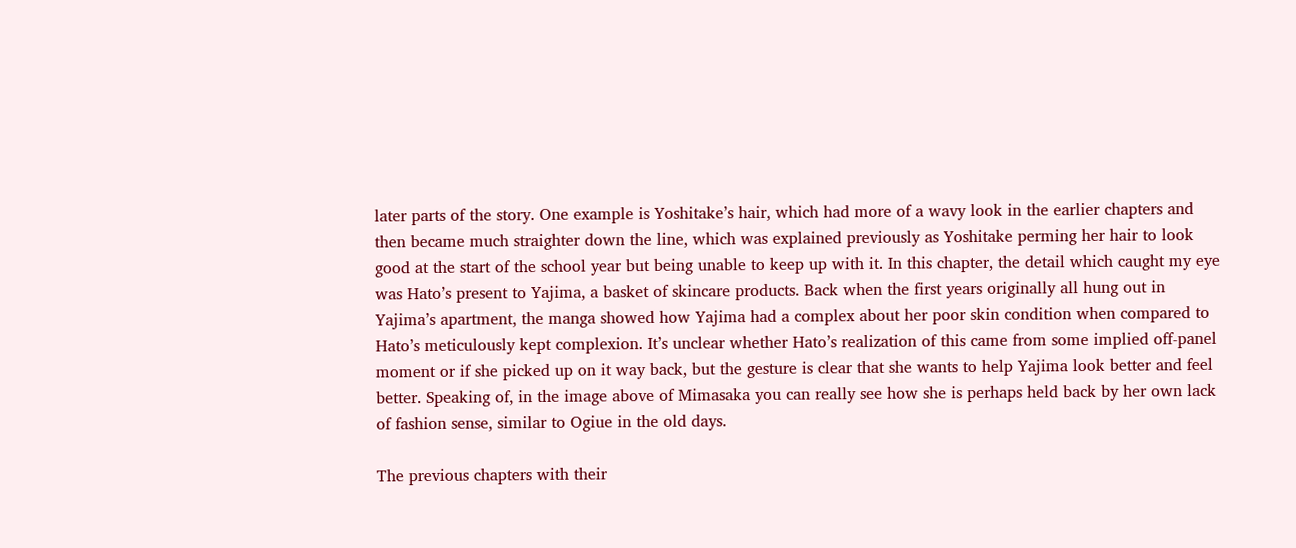later parts of the story. One example is Yoshitake’s hair, which had more of a wavy look in the earlier chapters and then became much straighter down the line, which was explained previously as Yoshitake perming her hair to look good at the start of the school year but being unable to keep up with it. In this chapter, the detail which caught my eye was Hato’s present to Yajima, a basket of skincare products. Back when the first years originally all hung out in Yajima’s apartment, the manga showed how Yajima had a complex about her poor skin condition when compared to Hato’s meticulously kept complexion. It’s unclear whether Hato’s realization of this came from some implied off-panel moment or if she picked up on it way back, but the gesture is clear that she wants to help Yajima look better and feel better. Speaking of, in the image above of Mimasaka you can really see how she is perhaps held back by her own lack of fashion sense, similar to Ogiue in the old days.

The previous chapters with their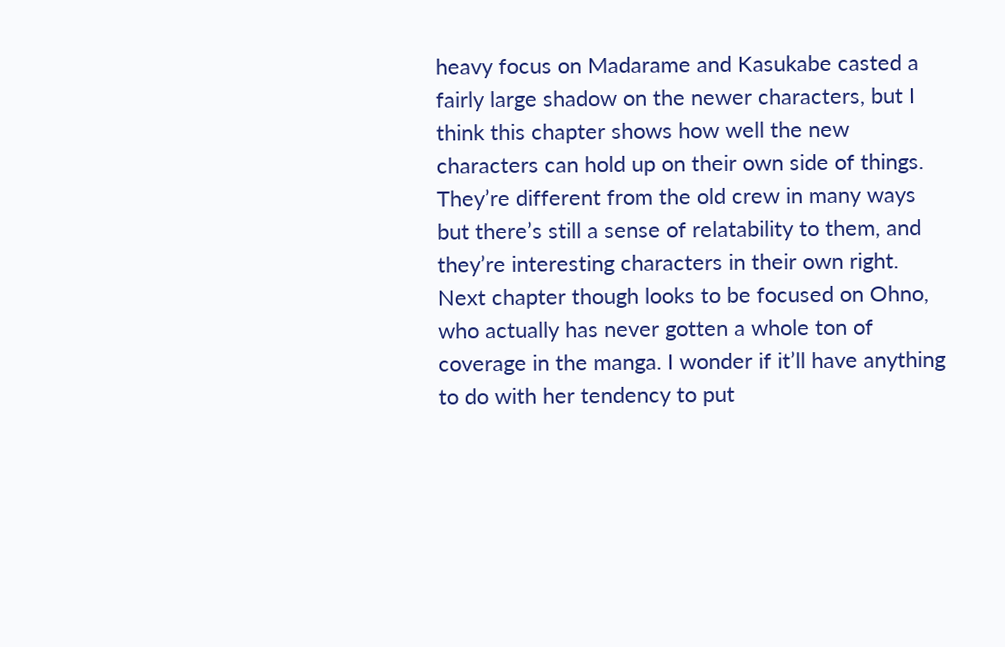heavy focus on Madarame and Kasukabe casted a fairly large shadow on the newer characters, but I think this chapter shows how well the new characters can hold up on their own side of things. They’re different from the old crew in many ways but there’s still a sense of relatability to them, and they’re interesting characters in their own right. Next chapter though looks to be focused on Ohno, who actually has never gotten a whole ton of coverage in the manga. I wonder if it’ll have anything to do with her tendency to put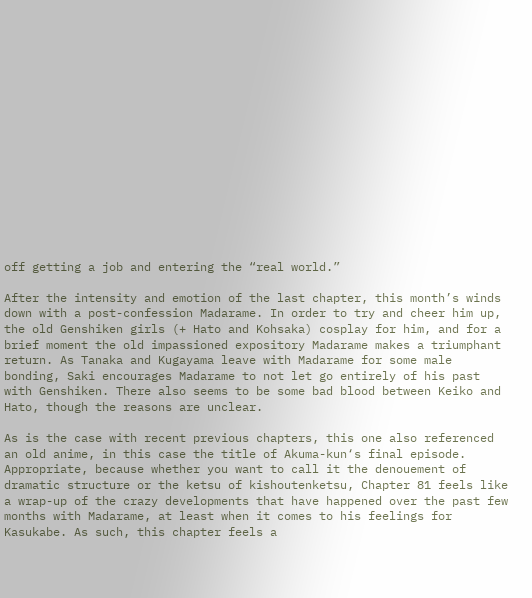off getting a job and entering the “real world.”

After the intensity and emotion of the last chapter, this month’s winds down with a post-confession Madarame. In order to try and cheer him up, the old Genshiken girls (+ Hato and Kohsaka) cosplay for him, and for a brief moment the old impassioned expository Madarame makes a triumphant return. As Tanaka and Kugayama leave with Madarame for some male bonding, Saki encourages Madarame to not let go entirely of his past with Genshiken. There also seems to be some bad blood between Keiko and Hato, though the reasons are unclear.

As is the case with recent previous chapters, this one also referenced an old anime, in this case the title of Akuma-kun‘s final episode. Appropriate, because whether you want to call it the denouement of dramatic structure or the ketsu of kishoutenketsu, Chapter 81 feels like a wrap-up of the crazy developments that have happened over the past few months with Madarame, at least when it comes to his feelings for Kasukabe. As such, this chapter feels a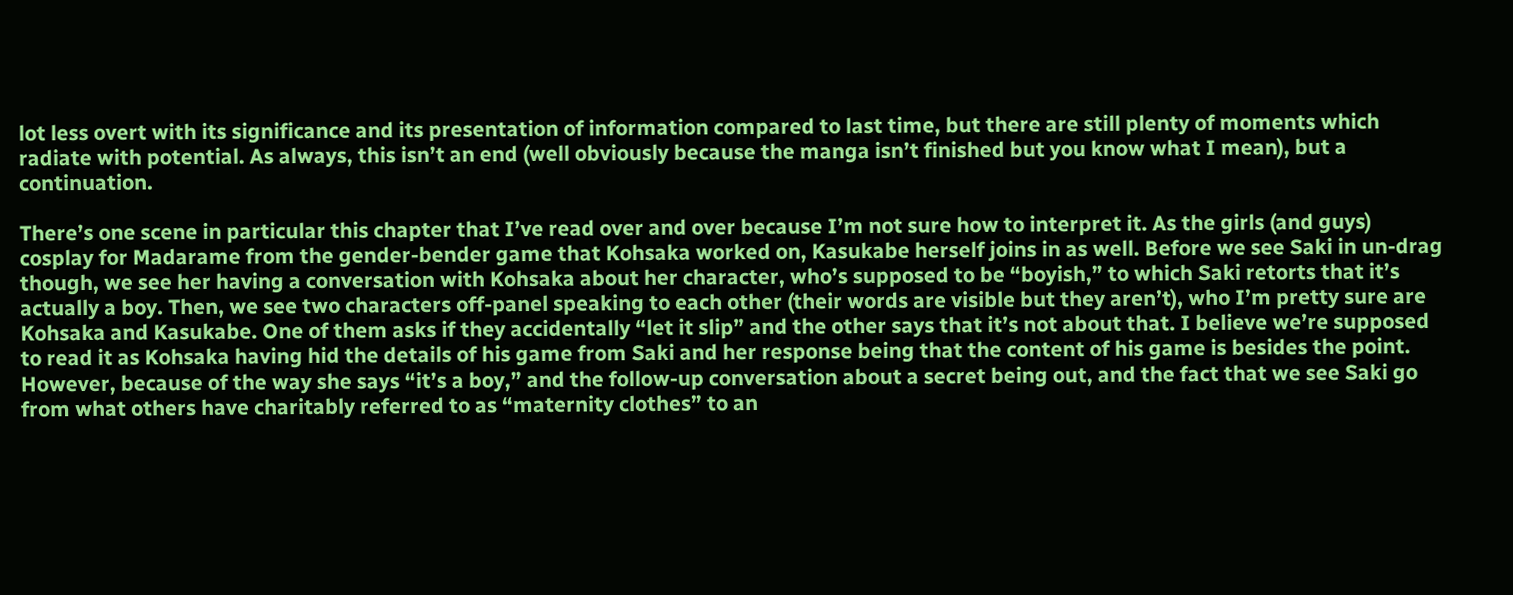lot less overt with its significance and its presentation of information compared to last time, but there are still plenty of moments which radiate with potential. As always, this isn’t an end (well obviously because the manga isn’t finished but you know what I mean), but a continuation.

There’s one scene in particular this chapter that I’ve read over and over because I’m not sure how to interpret it. As the girls (and guys) cosplay for Madarame from the gender-bender game that Kohsaka worked on, Kasukabe herself joins in as well. Before we see Saki in un-drag though, we see her having a conversation with Kohsaka about her character, who’s supposed to be “boyish,” to which Saki retorts that it’s actually a boy. Then, we see two characters off-panel speaking to each other (their words are visible but they aren’t), who I’m pretty sure are Kohsaka and Kasukabe. One of them asks if they accidentally “let it slip” and the other says that it’s not about that. I believe we’re supposed to read it as Kohsaka having hid the details of his game from Saki and her response being that the content of his game is besides the point. However, because of the way she says “it’s a boy,” and the follow-up conversation about a secret being out, and the fact that we see Saki go from what others have charitably referred to as “maternity clothes” to an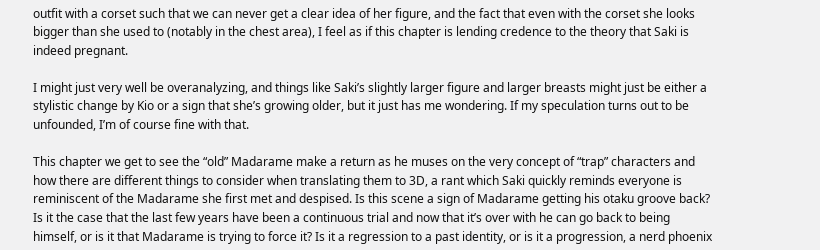outfit with a corset such that we can never get a clear idea of her figure, and the fact that even with the corset she looks bigger than she used to (notably in the chest area), I feel as if this chapter is lending credence to the theory that Saki is indeed pregnant.

I might just very well be overanalyzing, and things like Saki’s slightly larger figure and larger breasts might just be either a stylistic change by Kio or a sign that she’s growing older, but it just has me wondering. If my speculation turns out to be unfounded, I’m of course fine with that.

This chapter we get to see the “old” Madarame make a return as he muses on the very concept of “trap” characters and how there are different things to consider when translating them to 3D, a rant which Saki quickly reminds everyone is reminiscent of the Madarame she first met and despised. Is this scene a sign of Madarame getting his otaku groove back? Is it the case that the last few years have been a continuous trial and now that it’s over with he can go back to being himself, or is it that Madarame is trying to force it? Is it a regression to a past identity, or is it a progression, a nerd phoenix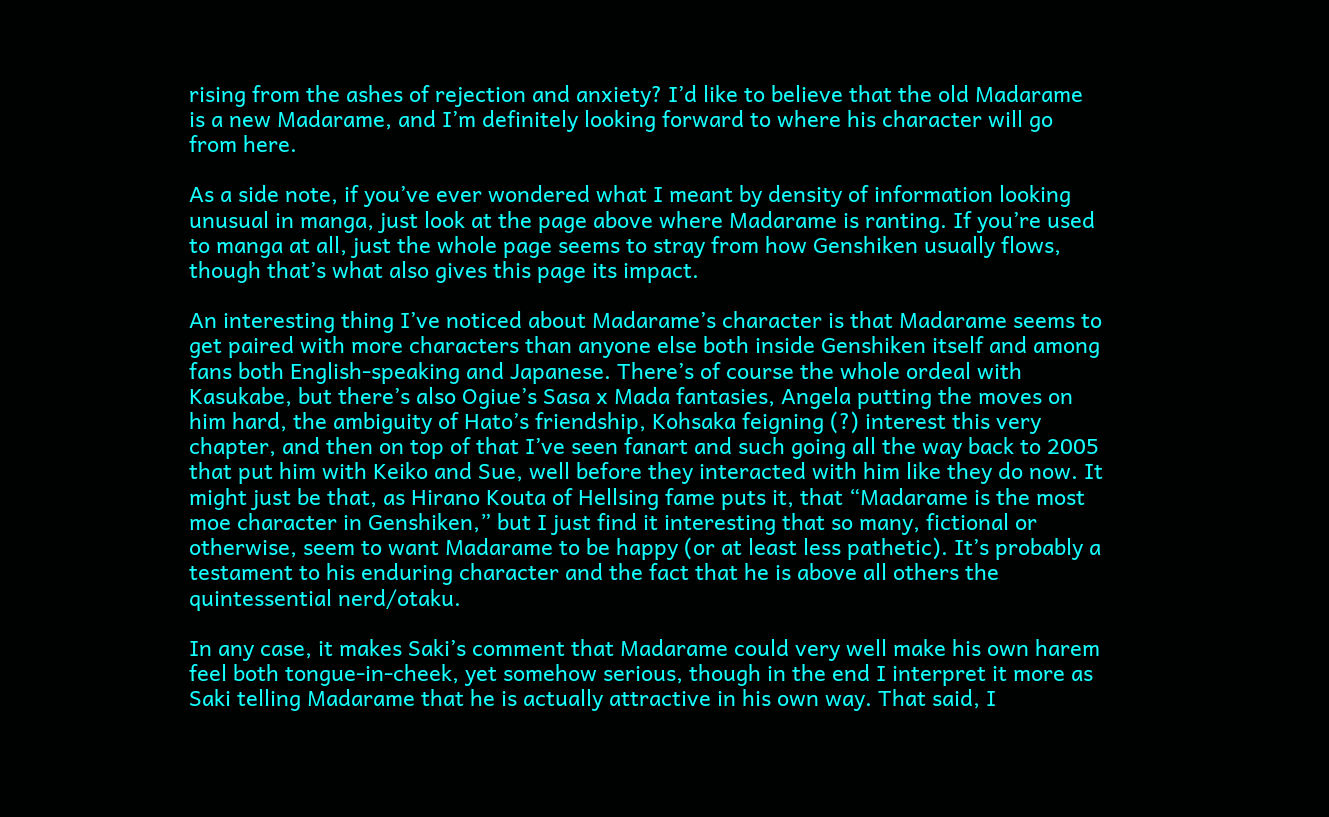rising from the ashes of rejection and anxiety? I’d like to believe that the old Madarame is a new Madarame, and I’m definitely looking forward to where his character will go from here.

As a side note, if you’ve ever wondered what I meant by density of information looking unusual in manga, just look at the page above where Madarame is ranting. If you’re used to manga at all, just the whole page seems to stray from how Genshiken usually flows, though that’s what also gives this page its impact.

An interesting thing I’ve noticed about Madarame’s character is that Madarame seems to get paired with more characters than anyone else both inside Genshiken itself and among fans both English-speaking and Japanese. There’s of course the whole ordeal with Kasukabe, but there’s also Ogiue’s Sasa x Mada fantasies, Angela putting the moves on him hard, the ambiguity of Hato’s friendship, Kohsaka feigning (?) interest this very chapter, and then on top of that I’ve seen fanart and such going all the way back to 2005 that put him with Keiko and Sue, well before they interacted with him like they do now. It might just be that, as Hirano Kouta of Hellsing fame puts it, that “Madarame is the most moe character in Genshiken,” but I just find it interesting that so many, fictional or otherwise, seem to want Madarame to be happy (or at least less pathetic). It’s probably a testament to his enduring character and the fact that he is above all others the quintessential nerd/otaku.

In any case, it makes Saki’s comment that Madarame could very well make his own harem feel both tongue-in-cheek, yet somehow serious, though in the end I interpret it more as Saki telling Madarame that he is actually attractive in his own way. That said, I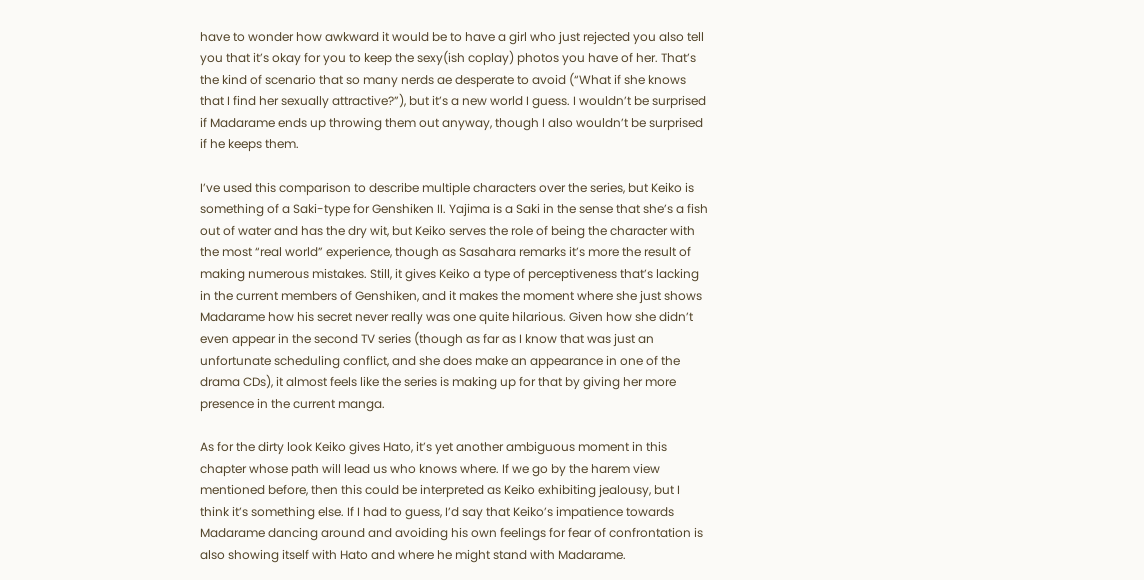have to wonder how awkward it would be to have a girl who just rejected you also tell you that it’s okay for you to keep the sexy(ish coplay) photos you have of her. That’s the kind of scenario that so many nerds ae desperate to avoid (“What if she knows that I find her sexually attractive?”), but it’s a new world I guess. I wouldn’t be surprised if Madarame ends up throwing them out anyway, though I also wouldn’t be surprised if he keeps them.

I’ve used this comparison to describe multiple characters over the series, but Keiko is something of a Saki-type for Genshiken II. Yajima is a Saki in the sense that she’s a fish out of water and has the dry wit, but Keiko serves the role of being the character with the most “real world” experience, though as Sasahara remarks it’s more the result of making numerous mistakes. Still, it gives Keiko a type of perceptiveness that’s lacking in the current members of Genshiken, and it makes the moment where she just shows Madarame how his secret never really was one quite hilarious. Given how she didn’t even appear in the second TV series (though as far as I know that was just an unfortunate scheduling conflict, and she does make an appearance in one of the drama CDs), it almost feels like the series is making up for that by giving her more presence in the current manga.

As for the dirty look Keiko gives Hato, it’s yet another ambiguous moment in this chapter whose path will lead us who knows where. If we go by the harem view mentioned before, then this could be interpreted as Keiko exhibiting jealousy, but I think it’s something else. If I had to guess, I’d say that Keiko’s impatience towards Madarame dancing around and avoiding his own feelings for fear of confrontation is also showing itself with Hato and where he might stand with Madarame.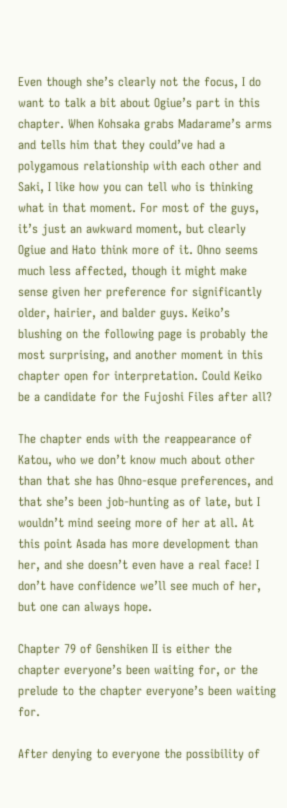Even though she’s clearly not the focus, I do want to talk a bit about Ogiue’s part in this chapter. When Kohsaka grabs Madarame’s arms and tells him that they could’ve had a polygamous relationship with each other and Saki, I like how you can tell who is thinking what in that moment. For most of the guys, it’s just an awkward moment, but clearly Ogiue and Hato think more of it. Ohno seems much less affected, though it might make sense given her preference for significantly older, hairier, and balder guys. Keiko’s blushing on the following page is probably the most surprising, and another moment in this chapter open for interpretation. Could Keiko be a candidate for the Fujoshi Files after all?

The chapter ends with the reappearance of Katou, who we don’t know much about other than that she has Ohno-esque preferences, and that she’s been job-hunting as of late, but I wouldn’t mind seeing more of her at all. At this point Asada has more development than her, and she doesn’t even have a real face! I don’t have confidence we’ll see much of her, but one can always hope.

Chapter 79 of Genshiken II is either the chapter everyone’s been waiting for, or the prelude to the chapter everyone’s been waiting for.

After denying to everyone the possibility of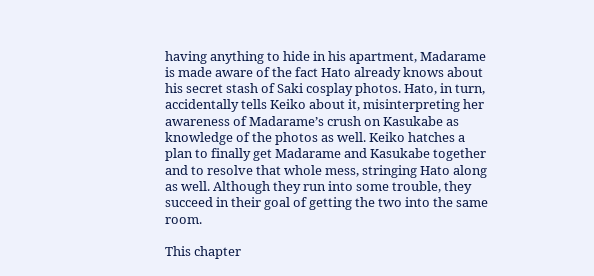having anything to hide in his apartment, Madarame is made aware of the fact Hato already knows about his secret stash of Saki cosplay photos. Hato, in turn, accidentally tells Keiko about it, misinterpreting her awareness of Madarame’s crush on Kasukabe as knowledge of the photos as well. Keiko hatches a plan to finally get Madarame and Kasukabe together and to resolve that whole mess, stringing Hato along as well. Although they run into some trouble, they succeed in their goal of getting the two into the same room.

This chapter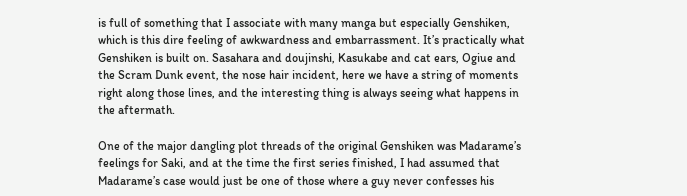is full of something that I associate with many manga but especially Genshiken, which is this dire feeling of awkwardness and embarrassment. It’s practically what Genshiken is built on. Sasahara and doujinshi, Kasukabe and cat ears, Ogiue and the Scram Dunk event, the nose hair incident, here we have a string of moments right along those lines, and the interesting thing is always seeing what happens in the aftermath.

One of the major dangling plot threads of the original Genshiken was Madarame’s feelings for Saki, and at the time the first series finished, I had assumed that Madarame’s case would just be one of those where a guy never confesses his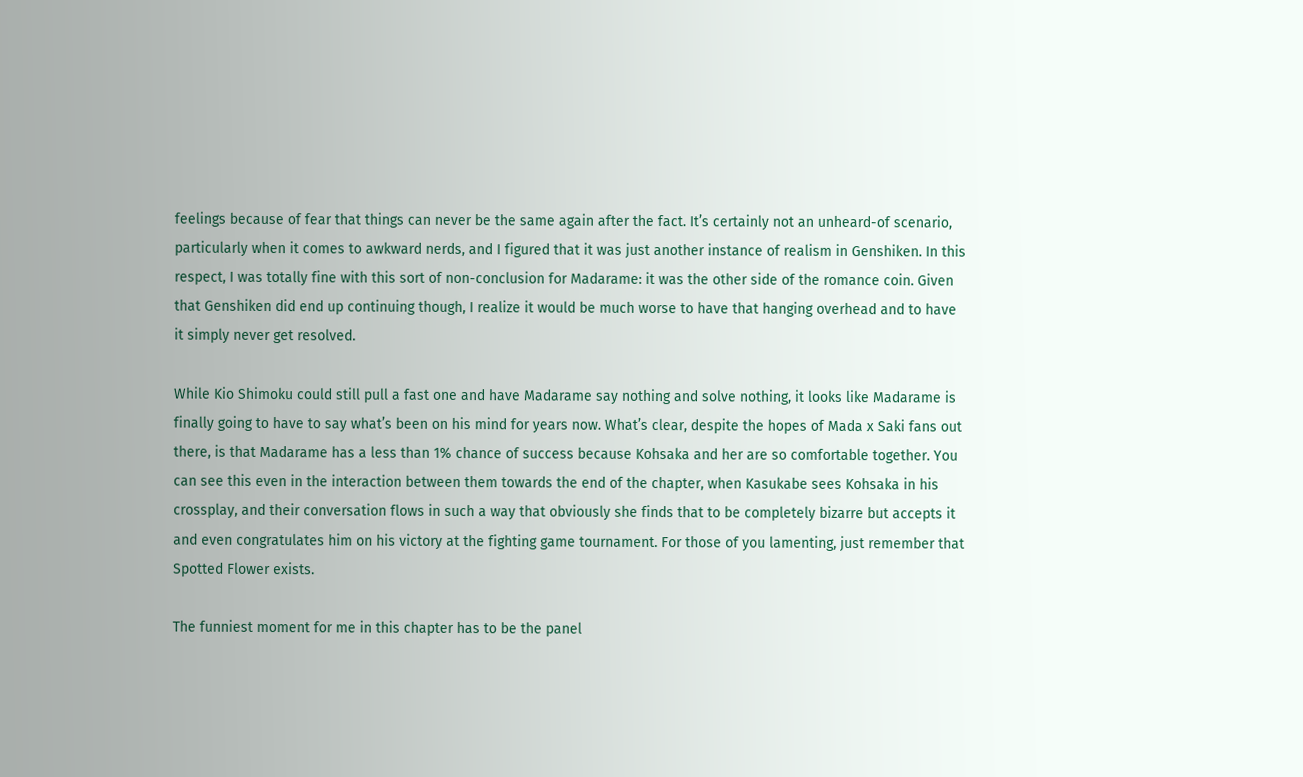feelings because of fear that things can never be the same again after the fact. It’s certainly not an unheard-of scenario, particularly when it comes to awkward nerds, and I figured that it was just another instance of realism in Genshiken. In this respect, I was totally fine with this sort of non-conclusion for Madarame: it was the other side of the romance coin. Given that Genshiken did end up continuing though, I realize it would be much worse to have that hanging overhead and to have it simply never get resolved.

While Kio Shimoku could still pull a fast one and have Madarame say nothing and solve nothing, it looks like Madarame is finally going to have to say what’s been on his mind for years now. What’s clear, despite the hopes of Mada x Saki fans out there, is that Madarame has a less than 1% chance of success because Kohsaka and her are so comfortable together. You can see this even in the interaction between them towards the end of the chapter, when Kasukabe sees Kohsaka in his crossplay, and their conversation flows in such a way that obviously she finds that to be completely bizarre but accepts it and even congratulates him on his victory at the fighting game tournament. For those of you lamenting, just remember that Spotted Flower exists.

The funniest moment for me in this chapter has to be the panel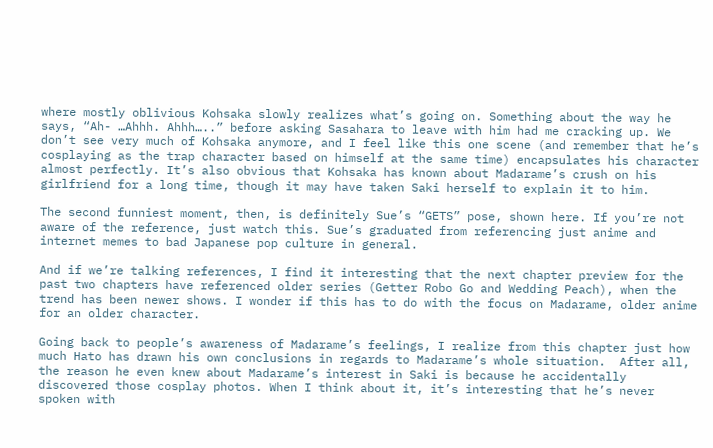where mostly oblivious Kohsaka slowly realizes what’s going on. Something about the way he says, “Ah- …Ahhh. Ahhh…..” before asking Sasahara to leave with him had me cracking up. We don’t see very much of Kohsaka anymore, and I feel like this one scene (and remember that he’s cosplaying as the trap character based on himself at the same time) encapsulates his character almost perfectly. It’s also obvious that Kohsaka has known about Madarame’s crush on his girlfriend for a long time, though it may have taken Saki herself to explain it to him.

The second funniest moment, then, is definitely Sue’s “GETS” pose, shown here. If you’re not aware of the reference, just watch this. Sue’s graduated from referencing just anime and internet memes to bad Japanese pop culture in general.

And if we’re talking references, I find it interesting that the next chapter preview for the past two chapters have referenced older series (Getter Robo Go and Wedding Peach), when the trend has been newer shows. I wonder if this has to do with the focus on Madarame, older anime for an older character.

Going back to people’s awareness of Madarame’s feelings, I realize from this chapter just how much Hato has drawn his own conclusions in regards to Madarame’s whole situation.  After all, the reason he even knew about Madarame’s interest in Saki is because he accidentally discovered those cosplay photos. When I think about it, it’s interesting that he’s never spoken with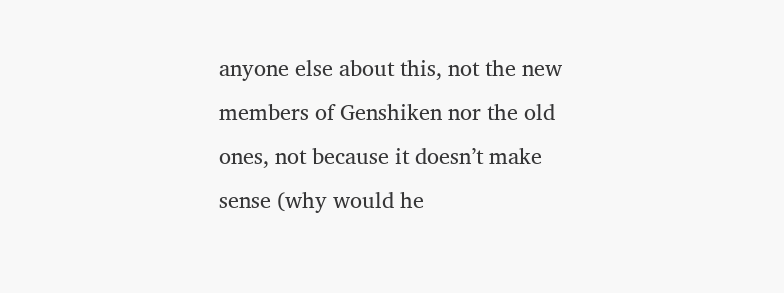anyone else about this, not the new members of Genshiken nor the old ones, not because it doesn’t make sense (why would he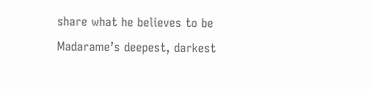share what he believes to be Madarame’s deepest, darkest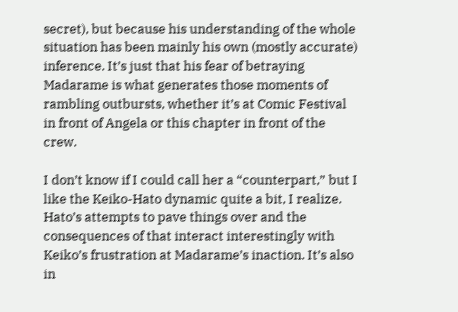secret), but because his understanding of the whole situation has been mainly his own (mostly accurate) inference. It’s just that his fear of betraying Madarame is what generates those moments of rambling outbursts, whether it’s at Comic Festival in front of Angela or this chapter in front of the crew.

I don’t know if I could call her a “counterpart,” but I like the Keiko-Hato dynamic quite a bit, I realize. Hato’s attempts to pave things over and the consequences of that interact interestingly with Keiko’s frustration at Madarame’s inaction. It’s also in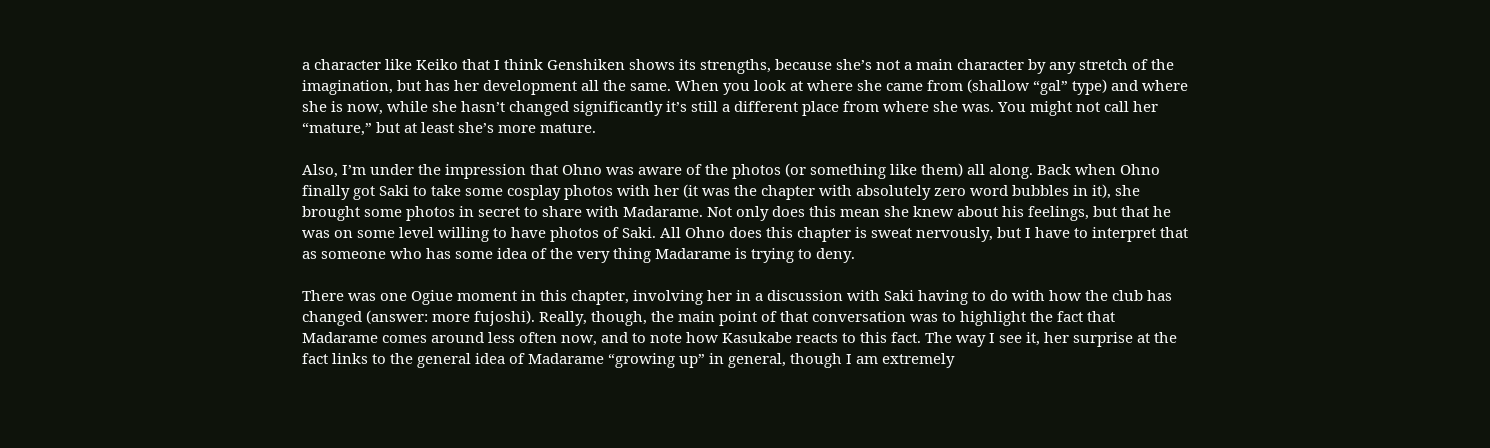a character like Keiko that I think Genshiken shows its strengths, because she’s not a main character by any stretch of the imagination, but has her development all the same. When you look at where she came from (shallow “gal” type) and where she is now, while she hasn’t changed significantly it’s still a different place from where she was. You might not call her “mature,” but at least she’s more mature.

Also, I’m under the impression that Ohno was aware of the photos (or something like them) all along. Back when Ohno finally got Saki to take some cosplay photos with her (it was the chapter with absolutely zero word bubbles in it), she brought some photos in secret to share with Madarame. Not only does this mean she knew about his feelings, but that he was on some level willing to have photos of Saki. All Ohno does this chapter is sweat nervously, but I have to interpret that as someone who has some idea of the very thing Madarame is trying to deny.

There was one Ogiue moment in this chapter, involving her in a discussion with Saki having to do with how the club has changed (answer: more fujoshi). Really, though, the main point of that conversation was to highlight the fact that Madarame comes around less often now, and to note how Kasukabe reacts to this fact. The way I see it, her surprise at the fact links to the general idea of Madarame “growing up” in general, though I am extremely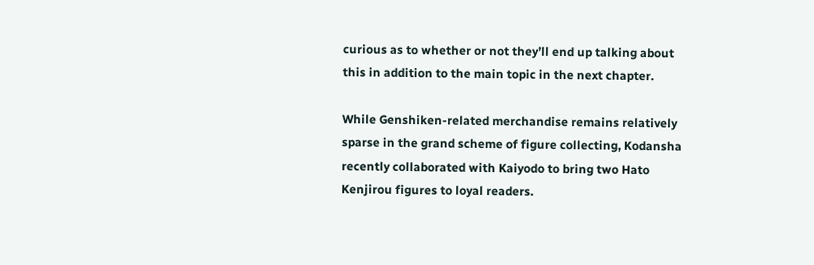curious as to whether or not they’ll end up talking about this in addition to the main topic in the next chapter.

While Genshiken-related merchandise remains relatively sparse in the grand scheme of figure collecting, Kodansha recently collaborated with Kaiyodo to bring two Hato Kenjirou figures to loyal readers.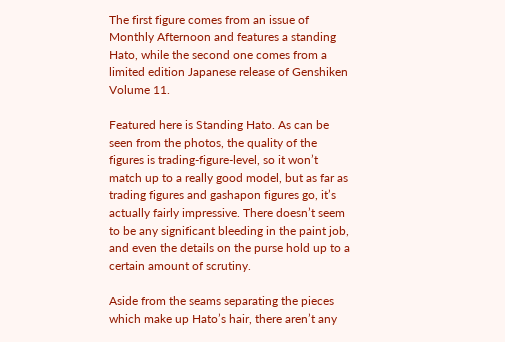The first figure comes from an issue of Monthly Afternoon and features a standing Hato, while the second one comes from a limited edition Japanese release of Genshiken Volume 11.

Featured here is Standing Hato. As can be seen from the photos, the quality of the figures is trading-figure-level, so it won’t match up to a really good model, but as far as trading figures and gashapon figures go, it’s actually fairly impressive. There doesn’t seem to be any significant bleeding in the paint job, and even the details on the purse hold up to a certain amount of scrutiny.

Aside from the seams separating the pieces which make up Hato’s hair, there aren’t any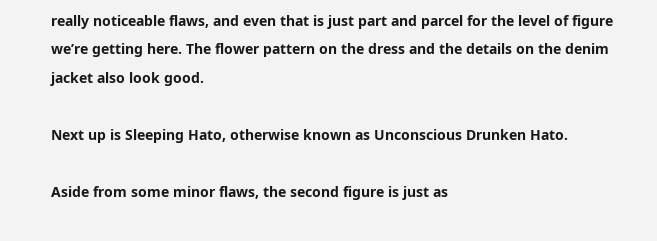really noticeable flaws, and even that is just part and parcel for the level of figure we’re getting here. The flower pattern on the dress and the details on the denim jacket also look good.

Next up is Sleeping Hato, otherwise known as Unconscious Drunken Hato.

Aside from some minor flaws, the second figure is just as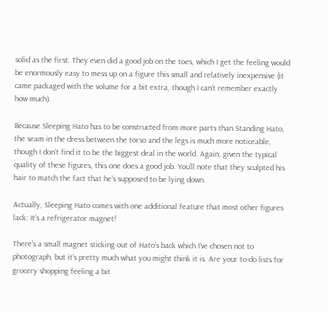solid as the first. They even did a good job on the toes, which I get the feeling would be enormously easy to mess up on a figure this small and relatively inexpensive (it came packaged with the volume for a bit extra, though I can’t remember exactly how much).

Because Sleeping Hato has to be constructed from more parts than Standing Hato, the seam in the dress between the torso and the legs is much more noticeable, though I don’t find it to be the biggest deal in the world. Again, given the typical quality of these figures, this one does a good job. You’ll note that they sculpted his hair to match the fact that he’s supposed to be lying down.

Actually, Sleeping Hato comes with one additional feature that most other figures lack: It’s a refrigerator magnet!

There’s a small magnet sticking out of Hato’s back which I’ve chosen not to photograph, but it’s pretty much what you might think it is. Are your to-do lists for grocery shopping feeling a bit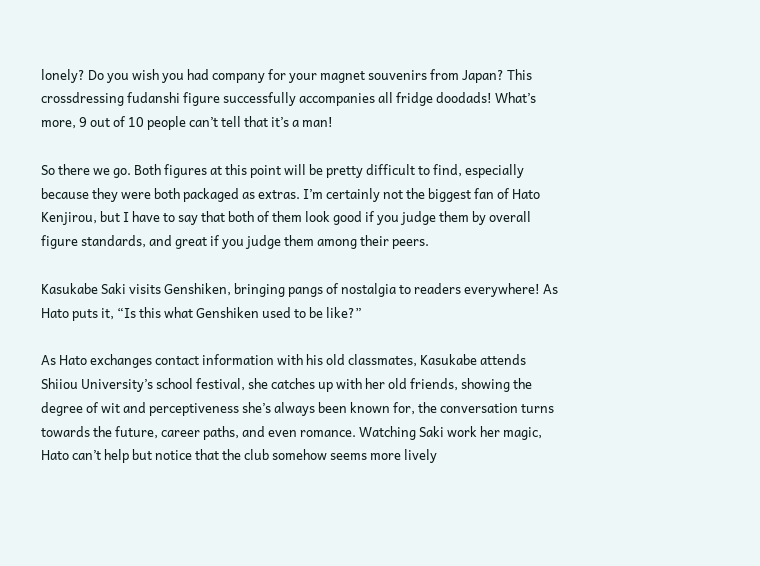lonely? Do you wish you had company for your magnet souvenirs from Japan? This crossdressing fudanshi figure successfully accompanies all fridge doodads! What’s more, 9 out of 10 people can’t tell that it’s a man!

So there we go. Both figures at this point will be pretty difficult to find, especially because they were both packaged as extras. I’m certainly not the biggest fan of Hato Kenjirou, but I have to say that both of them look good if you judge them by overall figure standards, and great if you judge them among their peers.

Kasukabe Saki visits Genshiken, bringing pangs of nostalgia to readers everywhere! As Hato puts it, “Is this what Genshiken used to be like?”

As Hato exchanges contact information with his old classmates, Kasukabe attends Shiiou University’s school festival, she catches up with her old friends, showing the degree of wit and perceptiveness she’s always been known for, the conversation turns towards the future, career paths, and even romance. Watching Saki work her magic, Hato can’t help but notice that the club somehow seems more lively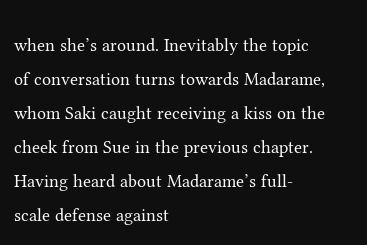when she’s around. Inevitably the topic of conversation turns towards Madarame, whom Saki caught receiving a kiss on the cheek from Sue in the previous chapter. Having heard about Madarame’s full-scale defense against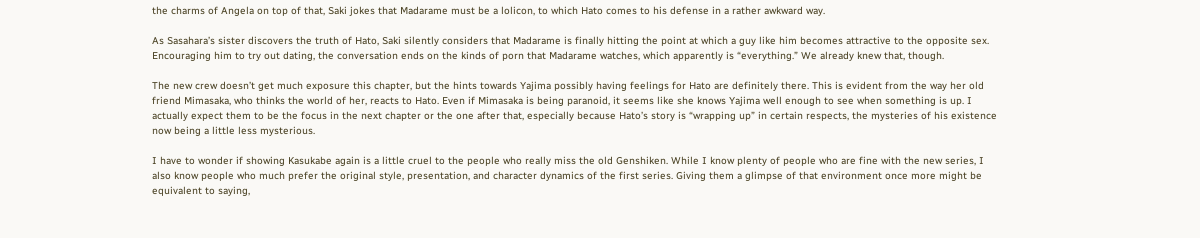the charms of Angela on top of that, Saki jokes that Madarame must be a lolicon, to which Hato comes to his defense in a rather awkward way.

As Sasahara’s sister discovers the truth of Hato, Saki silently considers that Madarame is finally hitting the point at which a guy like him becomes attractive to the opposite sex. Encouraging him to try out dating, the conversation ends on the kinds of porn that Madarame watches, which apparently is “everything.” We already knew that, though.

The new crew doesn’t get much exposure this chapter, but the hints towards Yajima possibly having feelings for Hato are definitely there. This is evident from the way her old friend Mimasaka, who thinks the world of her, reacts to Hato. Even if Mimasaka is being paranoid, it seems like she knows Yajima well enough to see when something is up. I actually expect them to be the focus in the next chapter or the one after that, especially because Hato’s story is “wrapping up” in certain respects, the mysteries of his existence now being a little less mysterious.

I have to wonder if showing Kasukabe again is a little cruel to the people who really miss the old Genshiken. While I know plenty of people who are fine with the new series, I also know people who much prefer the original style, presentation, and character dynamics of the first series. Giving them a glimpse of that environment once more might be equivalent to saying,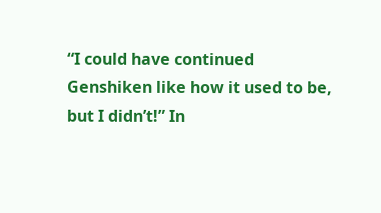“I could have continued Genshiken like how it used to be, but I didn’t!” In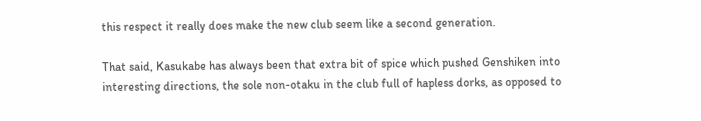this respect it really does make the new club seem like a second generation.

That said, Kasukabe has always been that extra bit of spice which pushed Genshiken into interesting directions, the sole non-otaku in the club full of hapless dorks, as opposed to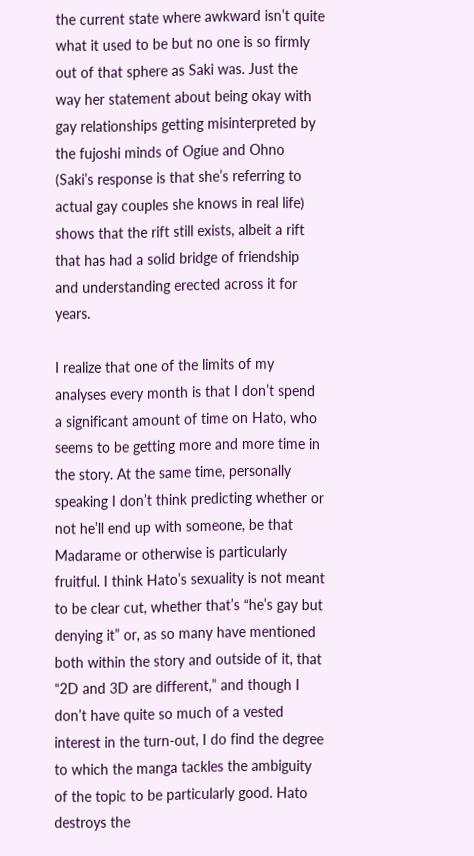the current state where awkward isn’t quite what it used to be but no one is so firmly out of that sphere as Saki was. Just the way her statement about being okay with gay relationships getting misinterpreted by the fujoshi minds of Ogiue and Ohno (Saki’s response is that she’s referring to actual gay couples she knows in real life) shows that the rift still exists, albeit a rift that has had a solid bridge of friendship and understanding erected across it for years.

I realize that one of the limits of my analyses every month is that I don’t spend a significant amount of time on Hato, who seems to be getting more and more time in the story. At the same time, personally speaking I don’t think predicting whether or not he’ll end up with someone, be that Madarame or otherwise is particularly fruitful. I think Hato’s sexuality is not meant to be clear cut, whether that’s “he’s gay but denying it” or, as so many have mentioned both within the story and outside of it, that “2D and 3D are different,” and though I don’t have quite so much of a vested interest in the turn-out, I do find the degree to which the manga tackles the ambiguity of the topic to be particularly good. Hato destroys the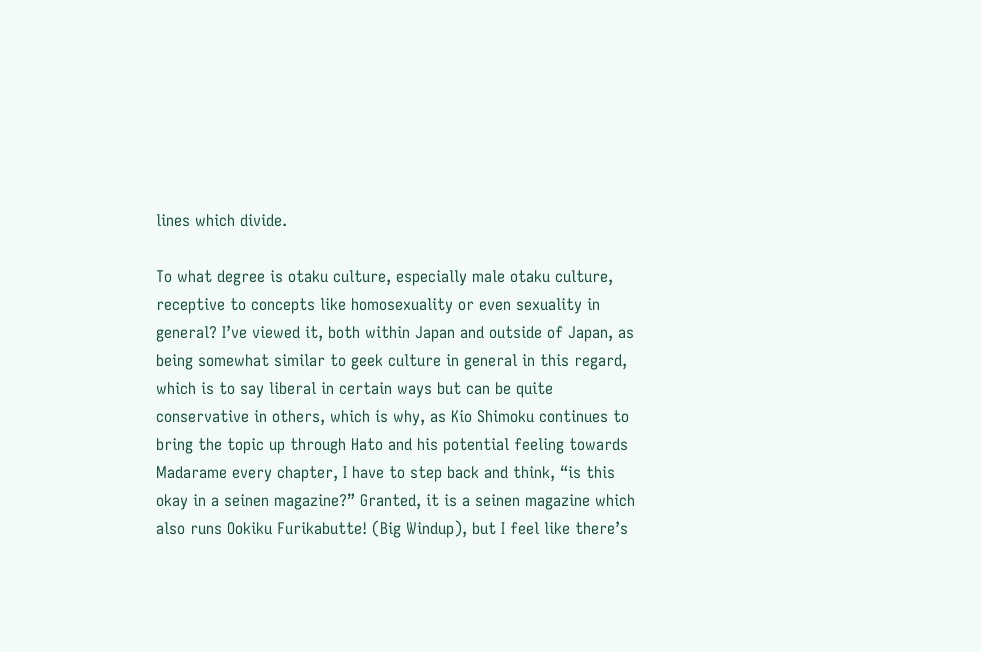lines which divide.

To what degree is otaku culture, especially male otaku culture, receptive to concepts like homosexuality or even sexuality in general? I’ve viewed it, both within Japan and outside of Japan, as being somewhat similar to geek culture in general in this regard, which is to say liberal in certain ways but can be quite conservative in others, which is why, as Kio Shimoku continues to bring the topic up through Hato and his potential feeling towards Madarame every chapter, I have to step back and think, “is this okay in a seinen magazine?” Granted, it is a seinen magazine which also runs Ookiku Furikabutte! (Big Windup), but I feel like there’s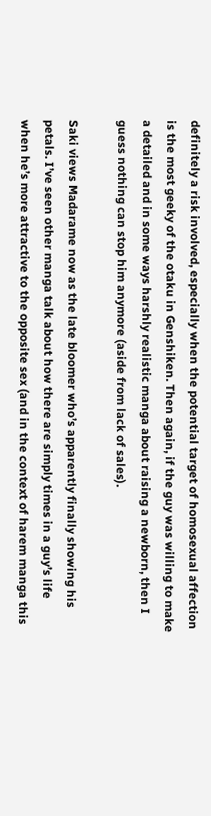definitely a risk involved, especially when the potential target of homosexual affection is the most geeky of the otaku in Genshiken. Then again, if the guy was willing to make a detailed and in some ways harshly realistic manga about raising a newborn, then I guess nothing can stop him anymore (aside from lack of sales).

Saki views Madarame now as the late bloomer who’s apparently finally showing his petals. I’ve seen other manga talk about how there are simply times in a guy’s life when he’s more attractive to the opposite sex (and in the context of harem manga this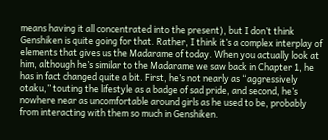means having it all concentrated into the present), but I don’t think Genshiken is quite going for that. Rather, I think it’s a complex interplay of elements that gives us the Madarame of today. When you actually look at him, although he’s similar to the Madarame we saw back in Chapter 1, he has in fact changed quite a bit. First, he’s not nearly as “aggressively otaku,” touting the lifestyle as a badge of sad pride, and second, he’s nowhere near as uncomfortable around girls as he used to be, probably from interacting with them so much in Genshiken.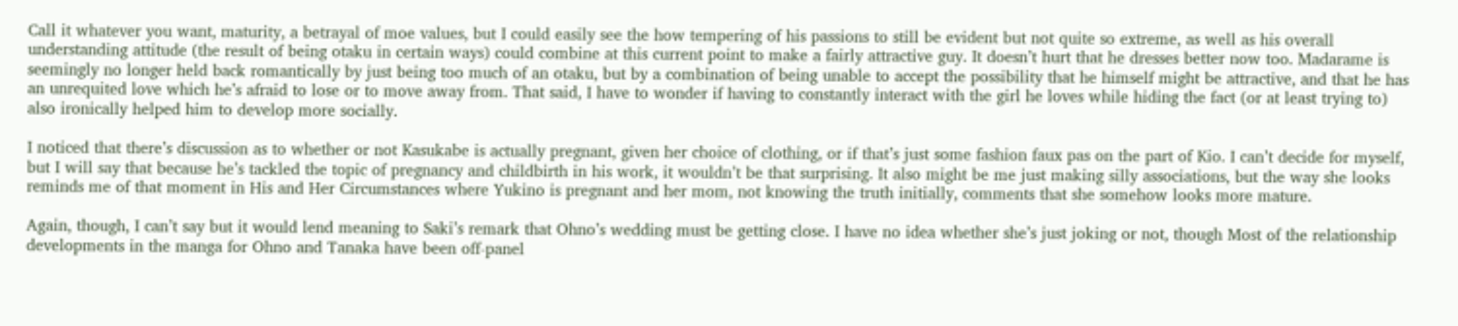Call it whatever you want, maturity, a betrayal of moe values, but I could easily see the how tempering of his passions to still be evident but not quite so extreme, as well as his overall understanding attitude (the result of being otaku in certain ways) could combine at this current point to make a fairly attractive guy. It doesn’t hurt that he dresses better now too. Madarame is seemingly no longer held back romantically by just being too much of an otaku, but by a combination of being unable to accept the possibility that he himself might be attractive, and that he has an unrequited love which he’s afraid to lose or to move away from. That said, I have to wonder if having to constantly interact with the girl he loves while hiding the fact (or at least trying to) also ironically helped him to develop more socially.

I noticed that there’s discussion as to whether or not Kasukabe is actually pregnant, given her choice of clothing, or if that’s just some fashion faux pas on the part of Kio. I can’t decide for myself, but I will say that because he’s tackled the topic of pregnancy and childbirth in his work, it wouldn’t be that surprising. It also might be me just making silly associations, but the way she looks reminds me of that moment in His and Her Circumstances where Yukino is pregnant and her mom, not knowing the truth initially, comments that she somehow looks more mature.

Again, though, I can’t say but it would lend meaning to Saki’s remark that Ohno’s wedding must be getting close. I have no idea whether she’s just joking or not, though Most of the relationship developments in the manga for Ohno and Tanaka have been off-panel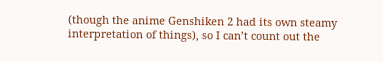(though the anime Genshiken 2 had its own steamy interpretation of things), so I can’t count out the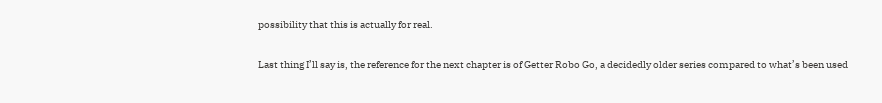possibility that this is actually for real.

Last thing I’ll say is, the reference for the next chapter is of Getter Robo Go, a decidedly older series compared to what’s been used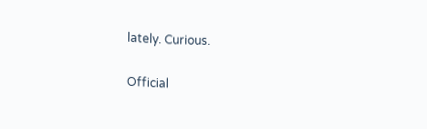lately. Curious.

Official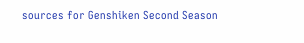sources for Genshiken Second Season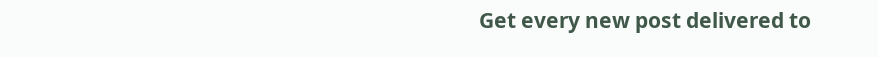Get every new post delivered to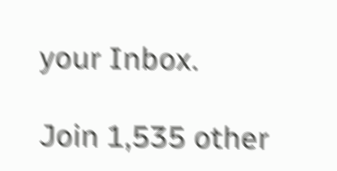your Inbox.

Join 1,535 other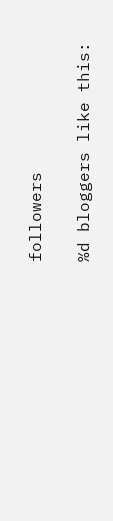followers

%d bloggers like this: